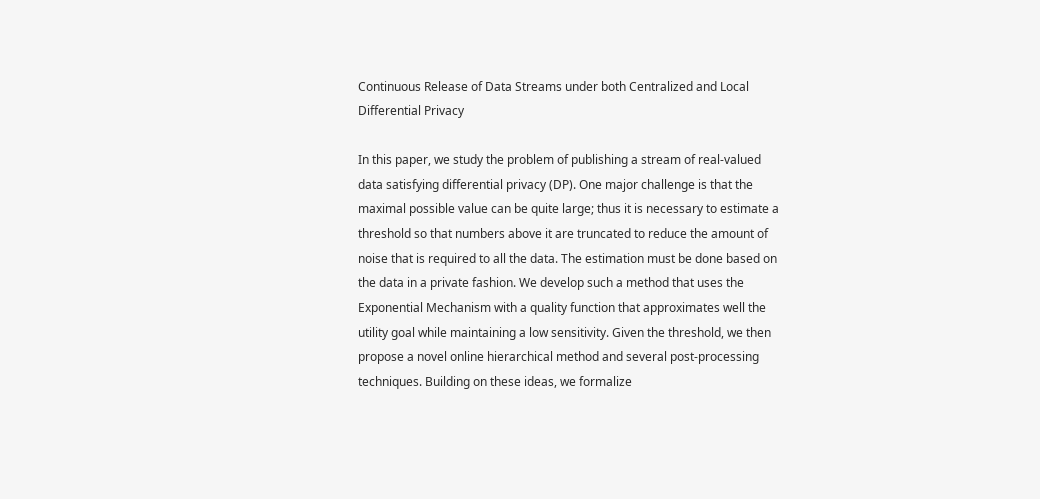Continuous Release of Data Streams under both Centralized and Local Differential Privacy

In this paper, we study the problem of publishing a stream of real-valued data satisfying differential privacy (DP). One major challenge is that the maximal possible value can be quite large; thus it is necessary to estimate a threshold so that numbers above it are truncated to reduce the amount of noise that is required to all the data. The estimation must be done based on the data in a private fashion. We develop such a method that uses the Exponential Mechanism with a quality function that approximates well the utility goal while maintaining a low sensitivity. Given the threshold, we then propose a novel online hierarchical method and several post-processing techniques. Building on these ideas, we formalize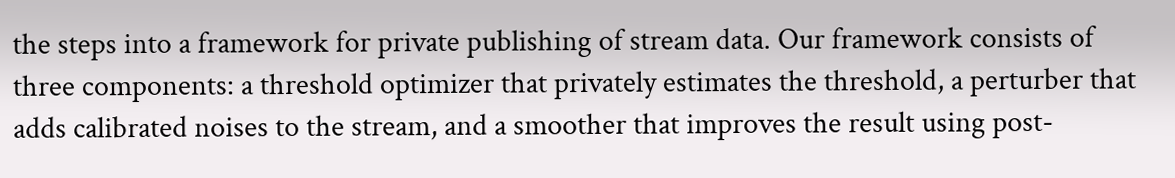the steps into a framework for private publishing of stream data. Our framework consists of three components: a threshold optimizer that privately estimates the threshold, a perturber that adds calibrated noises to the stream, and a smoother that improves the result using post-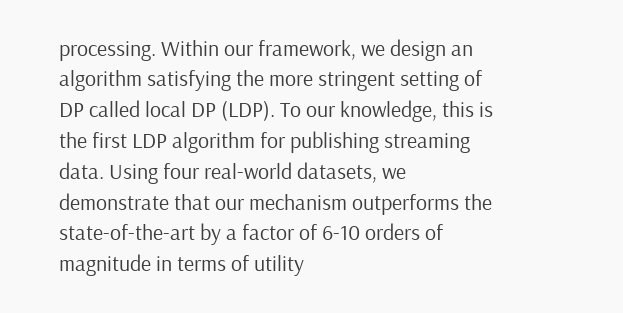processing. Within our framework, we design an algorithm satisfying the more stringent setting of DP called local DP (LDP). To our knowledge, this is the first LDP algorithm for publishing streaming data. Using four real-world datasets, we demonstrate that our mechanism outperforms the state-of-the-art by a factor of 6-10 orders of magnitude in terms of utility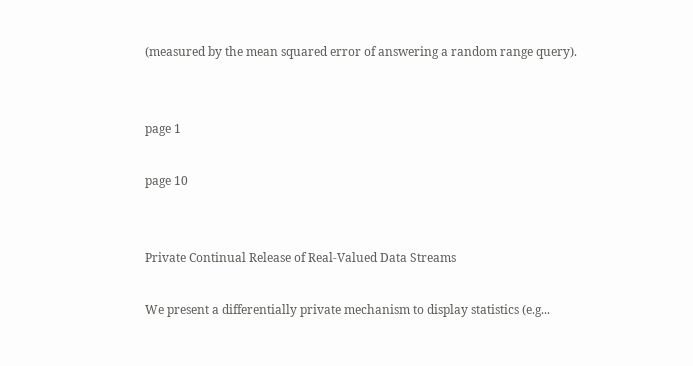(measured by the mean squared error of answering a random range query).


page 1

page 10


Private Continual Release of Real-Valued Data Streams

We present a differentially private mechanism to display statistics (e.g...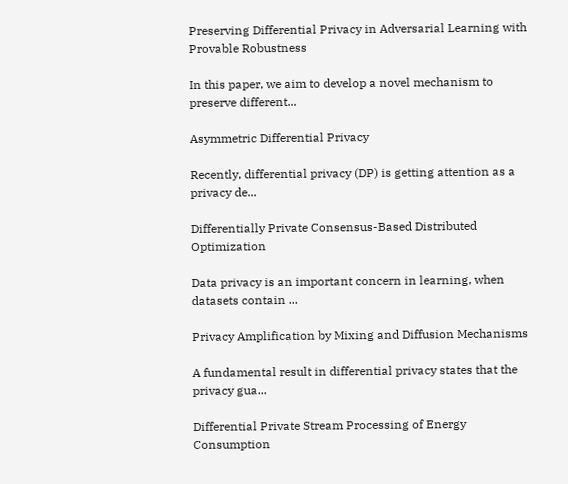Preserving Differential Privacy in Adversarial Learning with Provable Robustness

In this paper, we aim to develop a novel mechanism to preserve different...

Asymmetric Differential Privacy

Recently, differential privacy (DP) is getting attention as a privacy de...

Differentially Private Consensus-Based Distributed Optimization

Data privacy is an important concern in learning, when datasets contain ...

Privacy Amplification by Mixing and Diffusion Mechanisms

A fundamental result in differential privacy states that the privacy gua...

Differential Private Stream Processing of Energy Consumption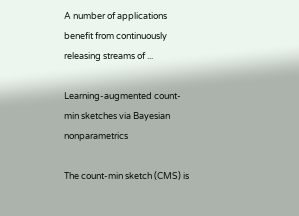A number of applications benefit from continuously releasing streams of ...

Learning-augmented count-min sketches via Bayesian nonparametrics

The count-min sketch (CMS) is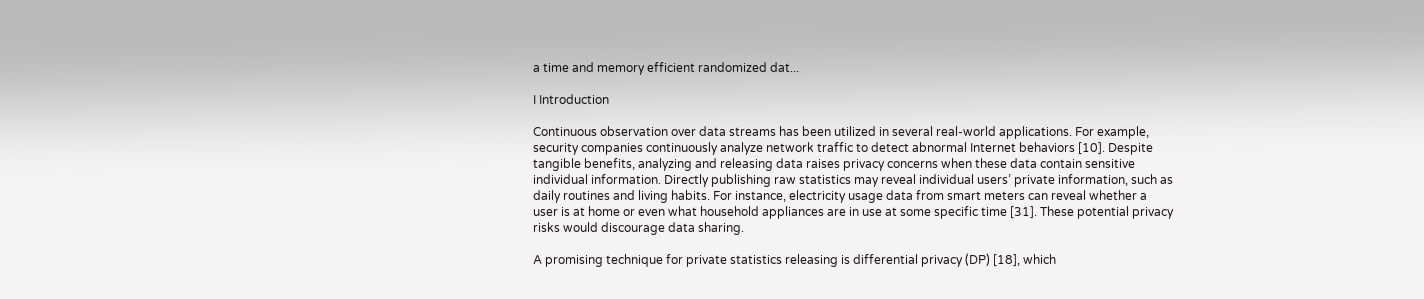a time and memory efficient randomized dat...

I Introduction

Continuous observation over data streams has been utilized in several real-world applications. For example, security companies continuously analyze network traffic to detect abnormal Internet behaviors [10]. Despite tangible benefits, analyzing and releasing data raises privacy concerns when these data contain sensitive individual information. Directly publishing raw statistics may reveal individual users’ private information, such as daily routines and living habits. For instance, electricity usage data from smart meters can reveal whether a user is at home or even what household appliances are in use at some specific time [31]. These potential privacy risks would discourage data sharing.

A promising technique for private statistics releasing is differential privacy (DP) [18], which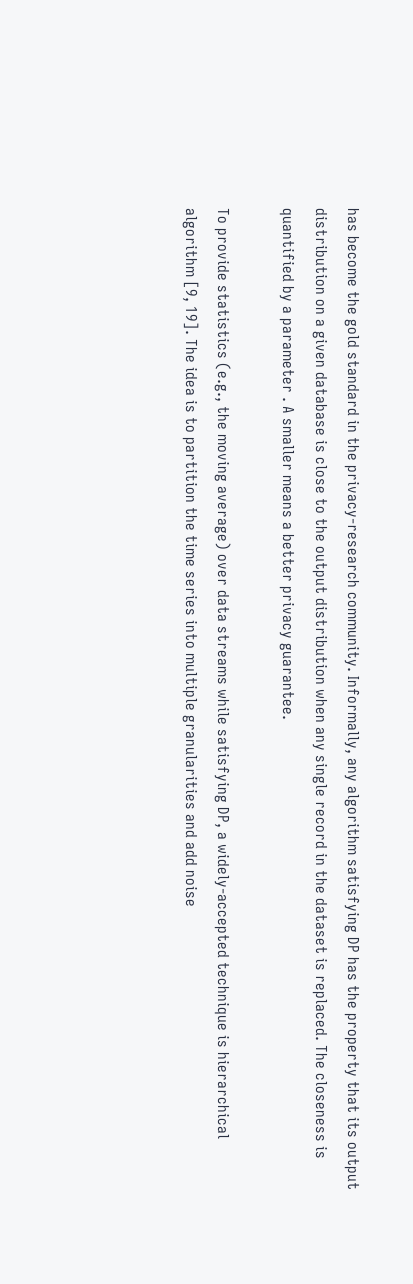has become the gold standard in the privacy-research community. Informally, any algorithm satisfying DP has the property that its output distribution on a given database is close to the output distribution when any single record in the dataset is replaced. The closeness is quantified by a parameter . A smaller means a better privacy guarantee.

To provide statistics (e.g., the moving average) over data streams while satisfying DP, a widely-accepted technique is hierarchical algorithm [9, 19]. The idea is to partition the time series into multiple granularities and add noise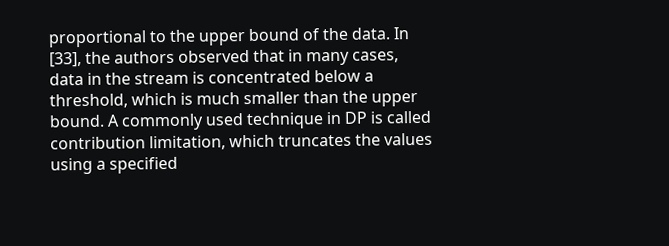proportional to the upper bound of the data. In [33], the authors observed that in many cases, data in the stream is concentrated below a threshold, which is much smaller than the upper bound. A commonly used technique in DP is called contribution limitation, which truncates the values using a specified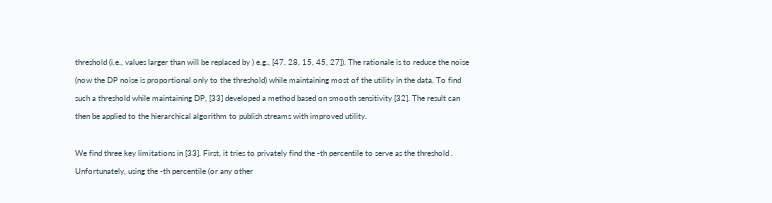threshold (i.e., values larger than will be replaced by ) e.g., [47, 28, 15, 45, 27]). The rationale is to reduce the noise (now the DP noise is proportional only to the threshold) while maintaining most of the utility in the data. To find such a threshold while maintaining DP, [33] developed a method based on smooth sensitivity [32]. The result can then be applied to the hierarchical algorithm to publish streams with improved utility.

We find three key limitations in [33]. First, it tries to privately find the -th percentile to serve as the threshold . Unfortunately, using the -th percentile (or any other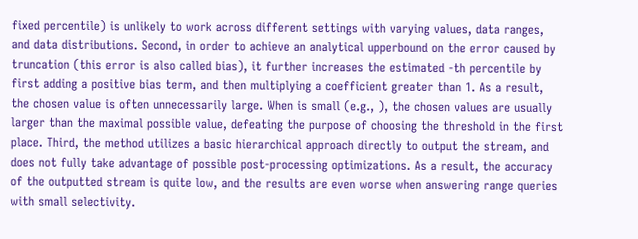fixed percentile) is unlikely to work across different settings with varying values, data ranges, and data distributions. Second, in order to achieve an analytical upperbound on the error caused by truncation (this error is also called bias), it further increases the estimated -th percentile by first adding a positive bias term, and then multiplying a coefficient greater than 1. As a result, the chosen value is often unnecessarily large. When is small (e.g., ), the chosen values are usually larger than the maximal possible value, defeating the purpose of choosing the threshold in the first place. Third, the method utilizes a basic hierarchical approach directly to output the stream, and does not fully take advantage of possible post-processing optimizations. As a result, the accuracy of the outputted stream is quite low, and the results are even worse when answering range queries with small selectivity.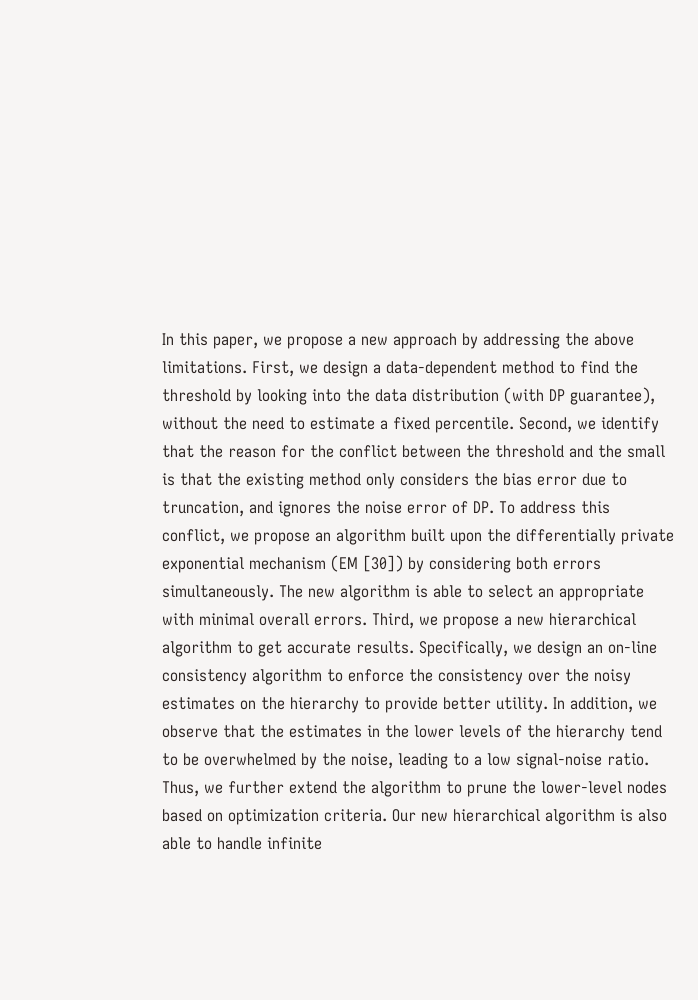In this paper, we propose a new approach by addressing the above limitations. First, we design a data-dependent method to find the threshold by looking into the data distribution (with DP guarantee), without the need to estimate a fixed percentile. Second, we identify that the reason for the conflict between the threshold and the small is that the existing method only considers the bias error due to truncation, and ignores the noise error of DP. To address this conflict, we propose an algorithm built upon the differentially private exponential mechanism (EM [30]) by considering both errors simultaneously. The new algorithm is able to select an appropriate with minimal overall errors. Third, we propose a new hierarchical algorithm to get accurate results. Specifically, we design an on-line consistency algorithm to enforce the consistency over the noisy estimates on the hierarchy to provide better utility. In addition, we observe that the estimates in the lower levels of the hierarchy tend to be overwhelmed by the noise, leading to a low signal-noise ratio. Thus, we further extend the algorithm to prune the lower-level nodes based on optimization criteria. Our new hierarchical algorithm is also able to handle infinite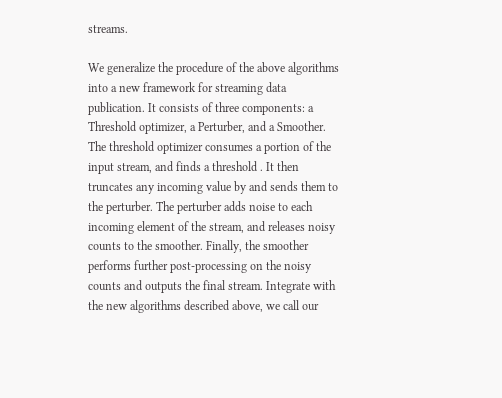streams.

We generalize the procedure of the above algorithms into a new framework for streaming data publication. It consists of three components: a Threshold optimizer, a Perturber, and a Smoother. The threshold optimizer consumes a portion of the input stream, and finds a threshold . It then truncates any incoming value by and sends them to the perturber. The perturber adds noise to each incoming element of the stream, and releases noisy counts to the smoother. Finally, the smoother performs further post-processing on the noisy counts and outputs the final stream. Integrate with the new algorithms described above, we call our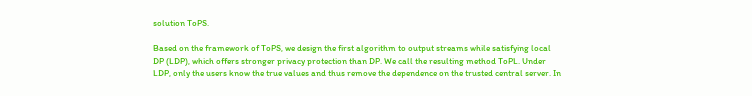solution ToPS.

Based on the framework of ToPS, we design the first algorithm to output streams while satisfying local DP (LDP), which offers stronger privacy protection than DP. We call the resulting method ToPL. Under LDP, only the users know the true values and thus remove the dependence on the trusted central server. In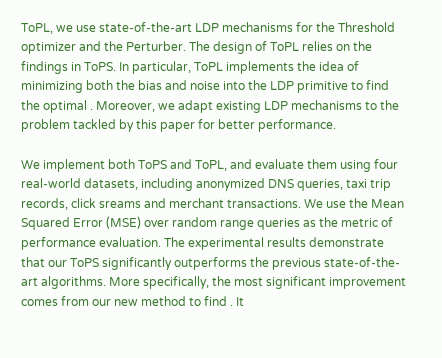ToPL, we use state-of-the-art LDP mechanisms for the Threshold optimizer and the Perturber. The design of ToPL relies on the findings in ToPS. In particular, ToPL implements the idea of minimizing both the bias and noise into the LDP primitive to find the optimal . Moreover, we adapt existing LDP mechanisms to the problem tackled by this paper for better performance.

We implement both ToPS and ToPL, and evaluate them using four real-world datasets, including anonymized DNS queries, taxi trip records, click sreams and merchant transactions. We use the Mean Squared Error (MSE) over random range queries as the metric of performance evaluation. The experimental results demonstrate that our ToPS significantly outperforms the previous state-of-the-art algorithms. More specifically, the most significant improvement comes from our new method to find . It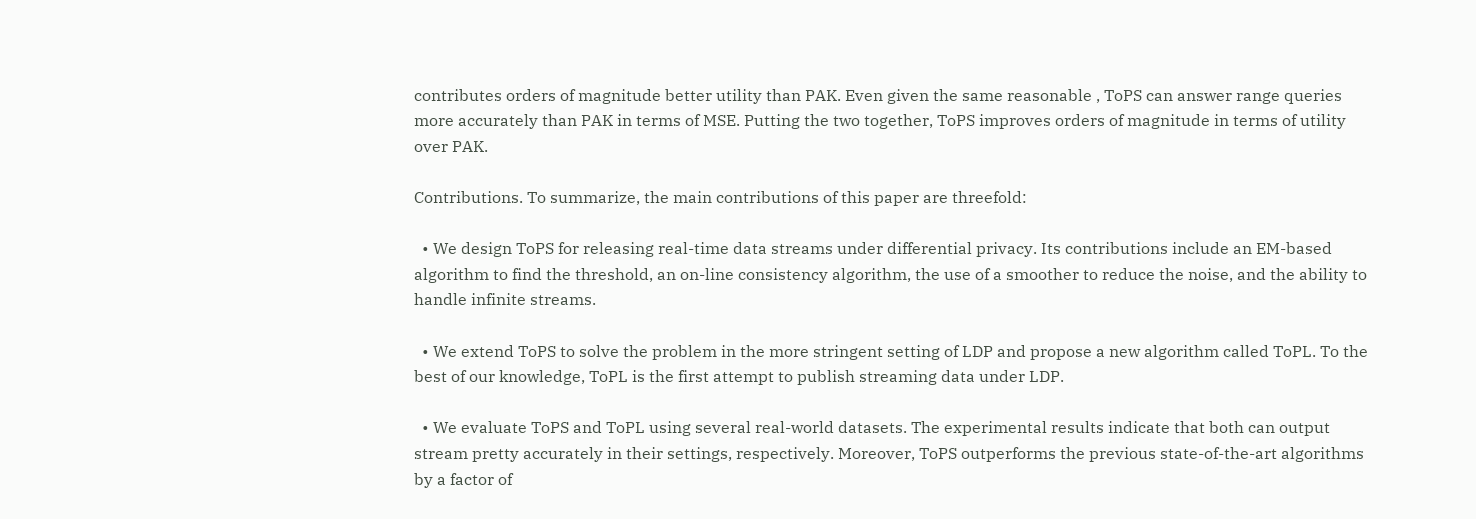contributes orders of magnitude better utility than PAK. Even given the same reasonable , ToPS can answer range queries more accurately than PAK in terms of MSE. Putting the two together, ToPS improves orders of magnitude in terms of utility over PAK.

Contributions. To summarize, the main contributions of this paper are threefold:

  • We design ToPS for releasing real-time data streams under differential privacy. Its contributions include an EM-based algorithm to find the threshold, an on-line consistency algorithm, the use of a smoother to reduce the noise, and the ability to handle infinite streams.

  • We extend ToPS to solve the problem in the more stringent setting of LDP and propose a new algorithm called ToPL. To the best of our knowledge, ToPL is the first attempt to publish streaming data under LDP.

  • We evaluate ToPS and ToPL using several real-world datasets. The experimental results indicate that both can output stream pretty accurately in their settings, respectively. Moreover, ToPS outperforms the previous state-of-the-art algorithms by a factor of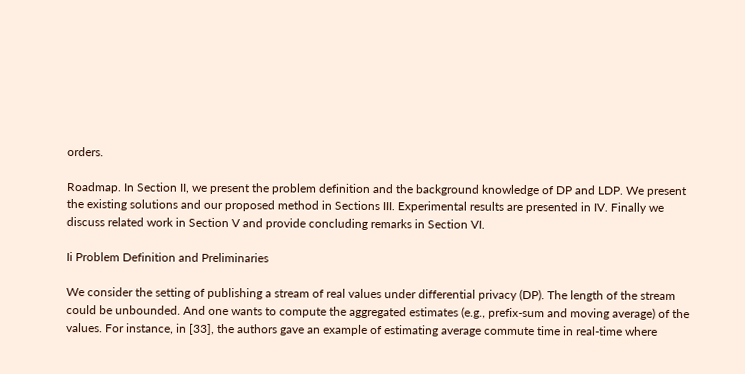orders.

Roadmap. In Section II, we present the problem definition and the background knowledge of DP and LDP. We present the existing solutions and our proposed method in Sections III. Experimental results are presented in IV. Finally we discuss related work in Section V and provide concluding remarks in Section VI.

Ii Problem Definition and Preliminaries

We consider the setting of publishing a stream of real values under differential privacy (DP). The length of the stream could be unbounded. And one wants to compute the aggregated estimates (e.g., prefix-sum and moving average) of the values. For instance, in [33], the authors gave an example of estimating average commute time in real-time where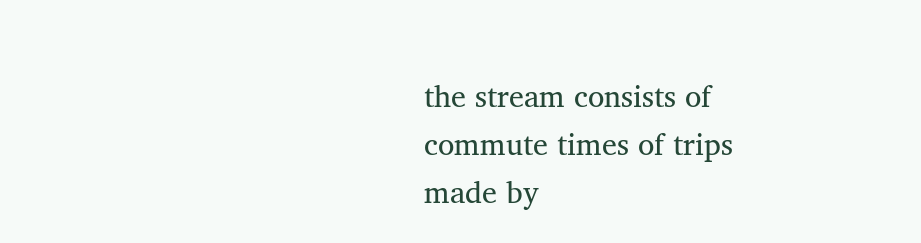the stream consists of commute times of trips made by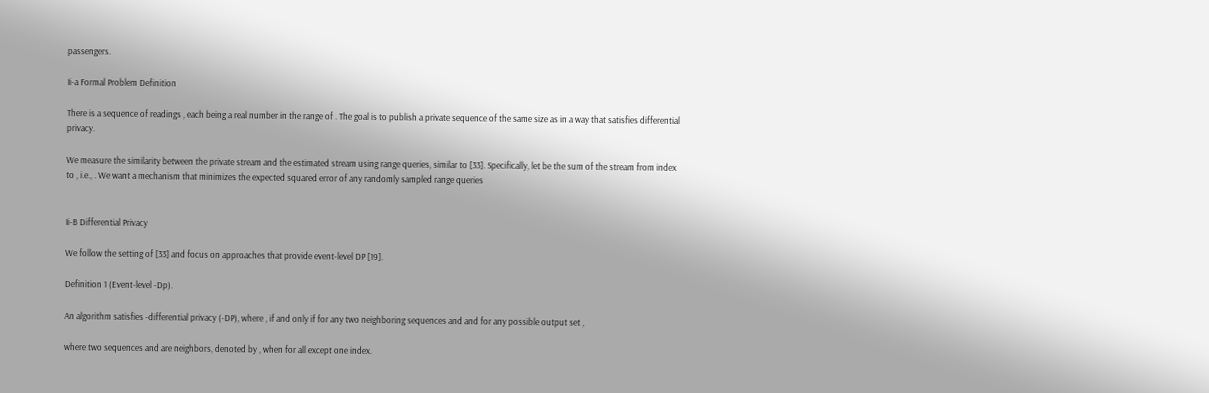passengers.

Ii-a Formal Problem Definition

There is a sequence of readings , each being a real number in the range of . The goal is to publish a private sequence of the same size as in a way that satisfies differential privacy.

We measure the similarity between the private stream and the estimated stream using range queries, similar to [33]. Specifically, let be the sum of the stream from index to , i.e., . We want a mechanism that minimizes the expected squared error of any randomly sampled range queries


Ii-B Differential Privacy

We follow the setting of [33] and focus on approaches that provide event-level DP [19].

Definition 1 (Event-level -Dp).

An algorithm satisfies -differential privacy (-DP), where , if and only if for any two neighboring sequences and and for any possible output set ,

where two sequences and are neighbors, denoted by , when for all except one index.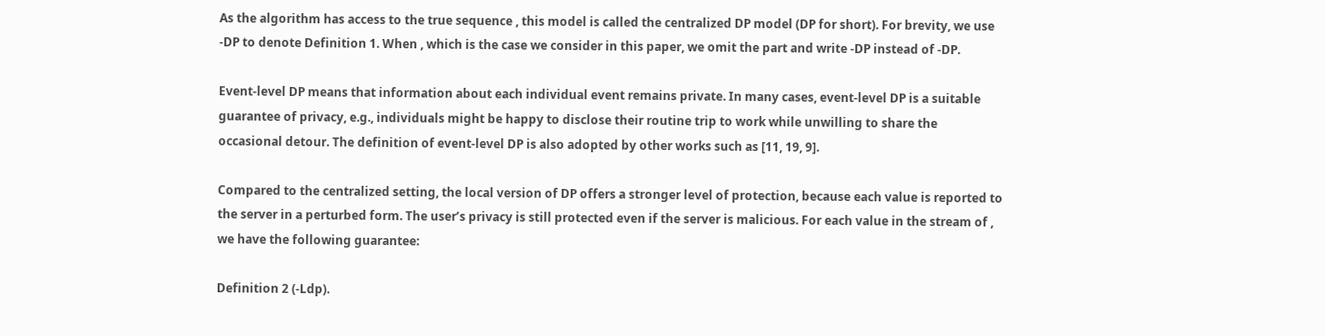As the algorithm has access to the true sequence , this model is called the centralized DP model (DP for short). For brevity, we use -DP to denote Definition 1. When , which is the case we consider in this paper, we omit the part and write -DP instead of -DP.

Event-level DP means that information about each individual event remains private. In many cases, event-level DP is a suitable guarantee of privacy, e.g., individuals might be happy to disclose their routine trip to work while unwilling to share the occasional detour. The definition of event-level DP is also adopted by other works such as [11, 19, 9].

Compared to the centralized setting, the local version of DP offers a stronger level of protection, because each value is reported to the server in a perturbed form. The user’s privacy is still protected even if the server is malicious. For each value in the stream of , we have the following guarantee:

Definition 2 (-Ldp).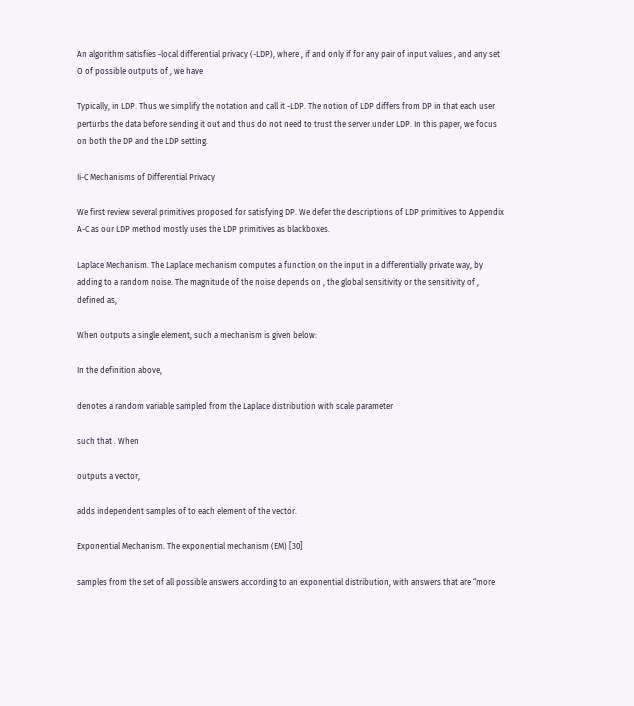An algorithm satisfies -local differential privacy (-LDP), where , if and only if for any pair of input values , and any set O of possible outputs of , we have

Typically, in LDP. Thus we simplify the notation and call it -LDP. The notion of LDP differs from DP in that each user perturbs the data before sending it out and thus do not need to trust the server under LDP. In this paper, we focus on both the DP and the LDP setting.

Ii-C Mechanisms of Differential Privacy

We first review several primitives proposed for satisfying DP. We defer the descriptions of LDP primitives to Appendix A-C as our LDP method mostly uses the LDP primitives as blackboxes.

Laplace Mechanism. The Laplace mechanism computes a function on the input in a differentially private way, by adding to a random noise. The magnitude of the noise depends on , the global sensitivity or the sensitivity of , defined as,

When outputs a single element, such a mechanism is given below:

In the definition above,

denotes a random variable sampled from the Laplace distribution with scale parameter

such that . When

outputs a vector,

adds independent samples of to each element of the vector.

Exponential Mechanism. The exponential mechanism (EM) [30]

samples from the set of all possible answers according to an exponential distribution, with answers that are “more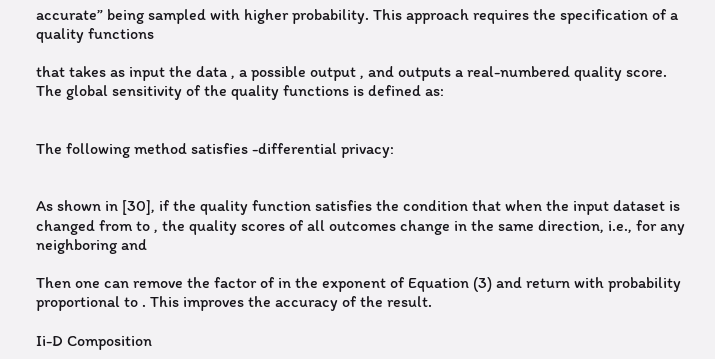accurate” being sampled with higher probability. This approach requires the specification of a quality functions

that takes as input the data , a possible output , and outputs a real-numbered quality score. The global sensitivity of the quality functions is defined as:


The following method satisfies -differential privacy:


As shown in [30], if the quality function satisfies the condition that when the input dataset is changed from to , the quality scores of all outcomes change in the same direction, i.e., for any neighboring and

Then one can remove the factor of in the exponent of Equation (3) and return with probability proportional to . This improves the accuracy of the result.

Ii-D Composition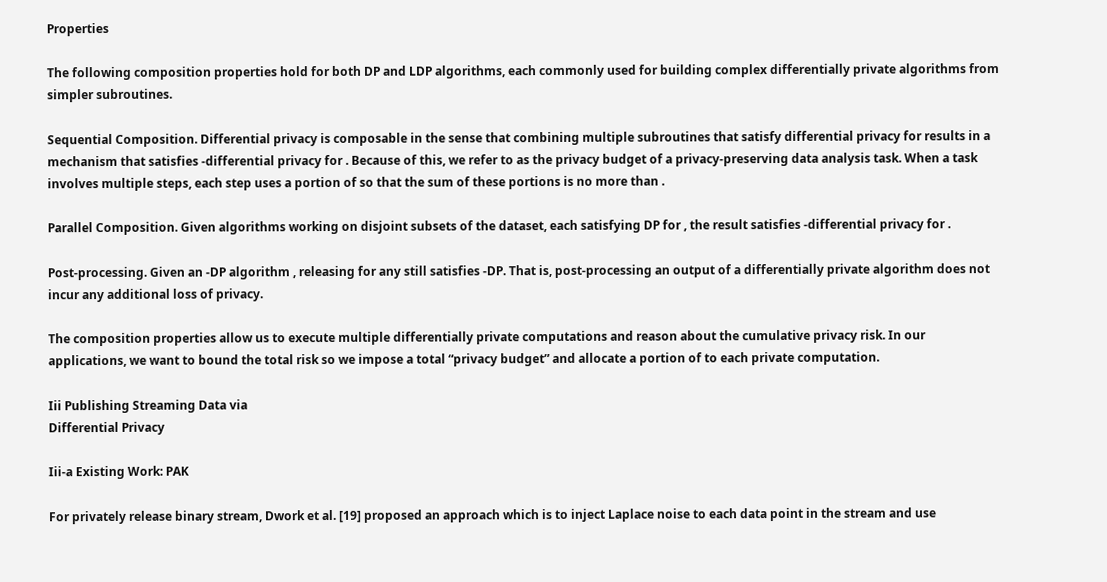Properties

The following composition properties hold for both DP and LDP algorithms, each commonly used for building complex differentially private algorithms from simpler subroutines.

Sequential Composition. Differential privacy is composable in the sense that combining multiple subroutines that satisfy differential privacy for results in a mechanism that satisfies -differential privacy for . Because of this, we refer to as the privacy budget of a privacy-preserving data analysis task. When a task involves multiple steps, each step uses a portion of so that the sum of these portions is no more than .

Parallel Composition. Given algorithms working on disjoint subsets of the dataset, each satisfying DP for , the result satisfies -differential privacy for .

Post-processing. Given an -DP algorithm , releasing for any still satisfies -DP. That is, post-processing an output of a differentially private algorithm does not incur any additional loss of privacy.

The composition properties allow us to execute multiple differentially private computations and reason about the cumulative privacy risk. In our applications, we want to bound the total risk so we impose a total “privacy budget” and allocate a portion of to each private computation.

Iii Publishing Streaming Data via
Differential Privacy

Iii-a Existing Work: PAK

For privately release binary stream, Dwork et al. [19] proposed an approach which is to inject Laplace noise to each data point in the stream and use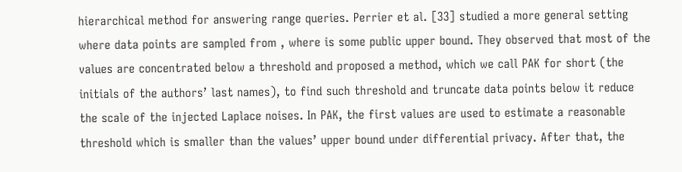hierarchical method for answering range queries. Perrier et al. [33] studied a more general setting where data points are sampled from , where is some public upper bound. They observed that most of the values are concentrated below a threshold and proposed a method, which we call PAK for short (the initials of the authors’ last names), to find such threshold and truncate data points below it reduce the scale of the injected Laplace noises. In PAK, the first values are used to estimate a reasonable threshold which is smaller than the values’ upper bound under differential privacy. After that, the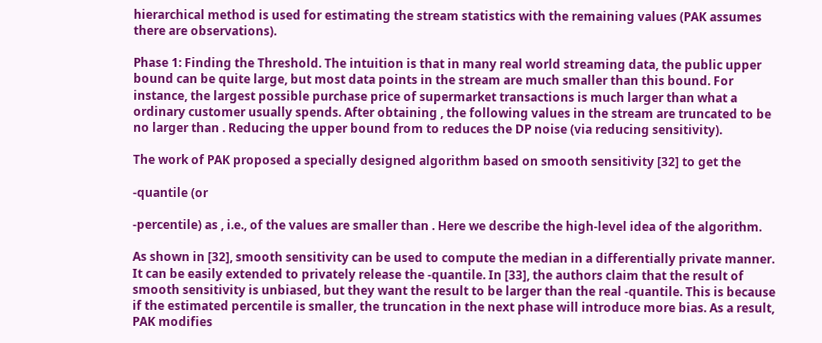hierarchical method is used for estimating the stream statistics with the remaining values (PAK assumes there are observations).

Phase 1: Finding the Threshold. The intuition is that in many real world streaming data, the public upper bound can be quite large, but most data points in the stream are much smaller than this bound. For instance, the largest possible purchase price of supermarket transactions is much larger than what a ordinary customer usually spends. After obtaining , the following values in the stream are truncated to be no larger than . Reducing the upper bound from to reduces the DP noise (via reducing sensitivity).

The work of PAK proposed a specially designed algorithm based on smooth sensitivity [32] to get the

-quantile (or

-percentile) as , i.e., of the values are smaller than . Here we describe the high-level idea of the algorithm.

As shown in [32], smooth sensitivity can be used to compute the median in a differentially private manner. It can be easily extended to privately release the -quantile. In [33], the authors claim that the result of smooth sensitivity is unbiased, but they want the result to be larger than the real -quantile. This is because if the estimated percentile is smaller, the truncation in the next phase will introduce more bias. As a result, PAK modifies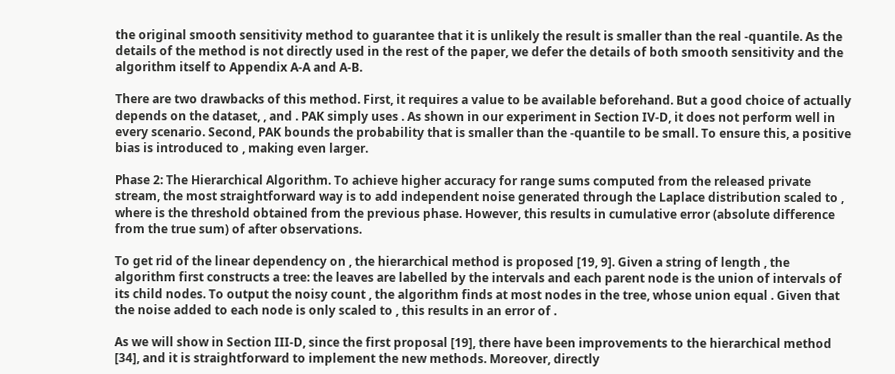the original smooth sensitivity method to guarantee that it is unlikely the result is smaller than the real -quantile. As the details of the method is not directly used in the rest of the paper, we defer the details of both smooth sensitivity and the algorithm itself to Appendix A-A and A-B.

There are two drawbacks of this method. First, it requires a value to be available beforehand. But a good choice of actually depends on the dataset, , and . PAK simply uses . As shown in our experiment in Section IV-D, it does not perform well in every scenario. Second, PAK bounds the probability that is smaller than the -quantile to be small. To ensure this, a positive bias is introduced to , making even larger.

Phase 2: The Hierarchical Algorithm. To achieve higher accuracy for range sums computed from the released private stream, the most straightforward way is to add independent noise generated through the Laplace distribution scaled to , where is the threshold obtained from the previous phase. However, this results in cumulative error (absolute difference from the true sum) of after observations.

To get rid of the linear dependency on , the hierarchical method is proposed [19, 9]. Given a string of length , the algorithm first constructs a tree: the leaves are labelled by the intervals and each parent node is the union of intervals of its child nodes. To output the noisy count , the algorithm finds at most nodes in the tree, whose union equal . Given that the noise added to each node is only scaled to , this results in an error of .

As we will show in Section III-D, since the first proposal [19], there have been improvements to the hierarchical method [34], and it is straightforward to implement the new methods. Moreover, directly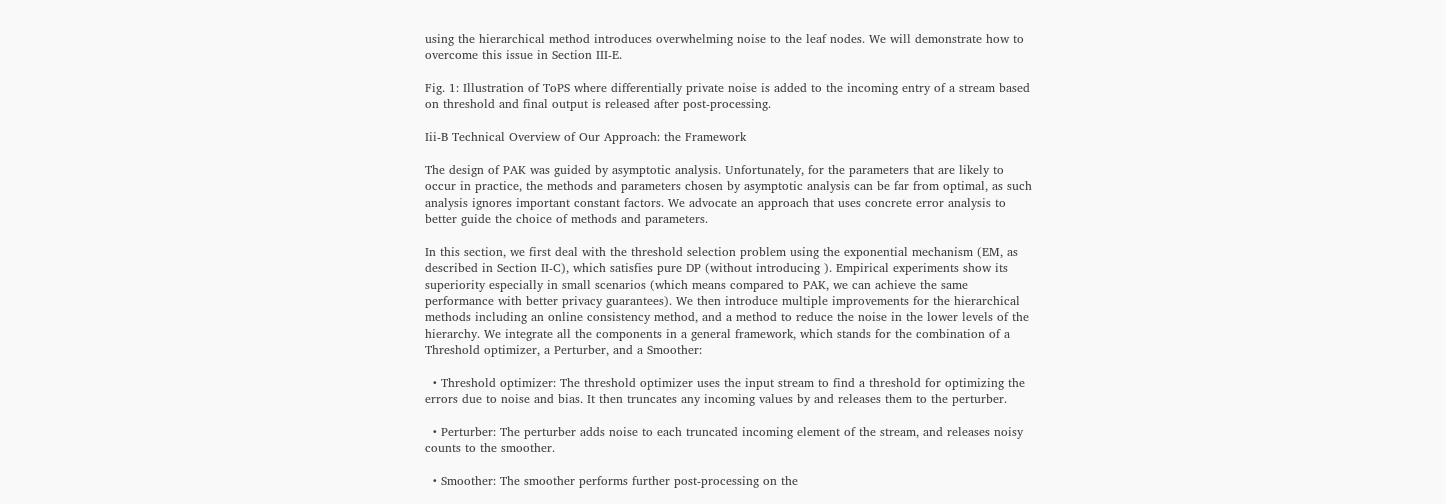using the hierarchical method introduces overwhelming noise to the leaf nodes. We will demonstrate how to overcome this issue in Section III-E.

Fig. 1: Illustration of ToPS where differentially private noise is added to the incoming entry of a stream based on threshold and final output is released after post-processing.

Iii-B Technical Overview of Our Approach: the Framework

The design of PAK was guided by asymptotic analysis. Unfortunately, for the parameters that are likely to occur in practice, the methods and parameters chosen by asymptotic analysis can be far from optimal, as such analysis ignores important constant factors. We advocate an approach that uses concrete error analysis to better guide the choice of methods and parameters.

In this section, we first deal with the threshold selection problem using the exponential mechanism (EM, as described in Section II-C), which satisfies pure DP (without introducing ). Empirical experiments show its superiority especially in small scenarios (which means compared to PAK, we can achieve the same performance with better privacy guarantees). We then introduce multiple improvements for the hierarchical methods including an online consistency method, and a method to reduce the noise in the lower levels of the hierarchy. We integrate all the components in a general framework, which stands for the combination of a Threshold optimizer, a Perturber, and a Smoother:

  • Threshold optimizer: The threshold optimizer uses the input stream to find a threshold for optimizing the errors due to noise and bias. It then truncates any incoming values by and releases them to the perturber.

  • Perturber: The perturber adds noise to each truncated incoming element of the stream, and releases noisy counts to the smoother.

  • Smoother: The smoother performs further post-processing on the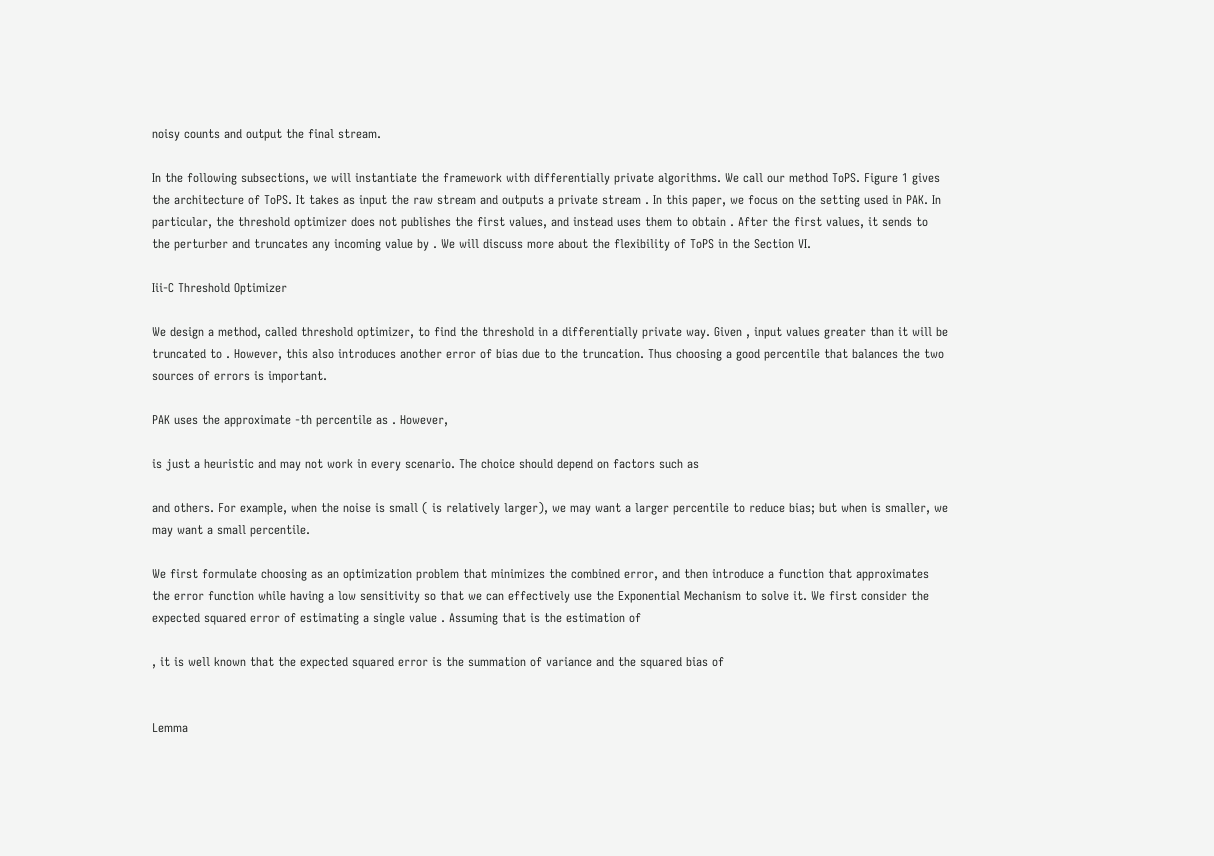noisy counts and output the final stream.

In the following subsections, we will instantiate the framework with differentially private algorithms. We call our method ToPS. Figure 1 gives the architecture of ToPS. It takes as input the raw stream and outputs a private stream . In this paper, we focus on the setting used in PAK. In particular, the threshold optimizer does not publishes the first values, and instead uses them to obtain . After the first values, it sends to the perturber and truncates any incoming value by . We will discuss more about the flexibility of ToPS in the Section VI.

Iii-C Threshold Optimizer

We design a method, called threshold optimizer, to find the threshold in a differentially private way. Given , input values greater than it will be truncated to . However, this also introduces another error of bias due to the truncation. Thus choosing a good percentile that balances the two sources of errors is important.

PAK uses the approximate -th percentile as . However,

is just a heuristic and may not work in every scenario. The choice should depend on factors such as

and others. For example, when the noise is small ( is relatively larger), we may want a larger percentile to reduce bias; but when is smaller, we may want a small percentile.

We first formulate choosing as an optimization problem that minimizes the combined error, and then introduce a function that approximates the error function while having a low sensitivity so that we can effectively use the Exponential Mechanism to solve it. We first consider the expected squared error of estimating a single value . Assuming that is the estimation of

, it is well known that the expected squared error is the summation of variance and the squared bias of


Lemma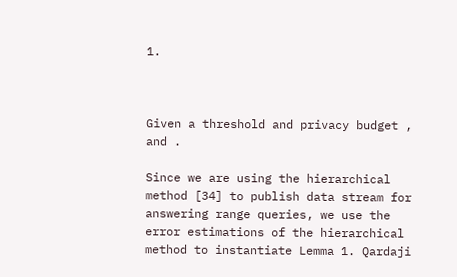1.



Given a threshold and privacy budget , and .

Since we are using the hierarchical method [34] to publish data stream for answering range queries, we use the error estimations of the hierarchical method to instantiate Lemma 1. Qardaji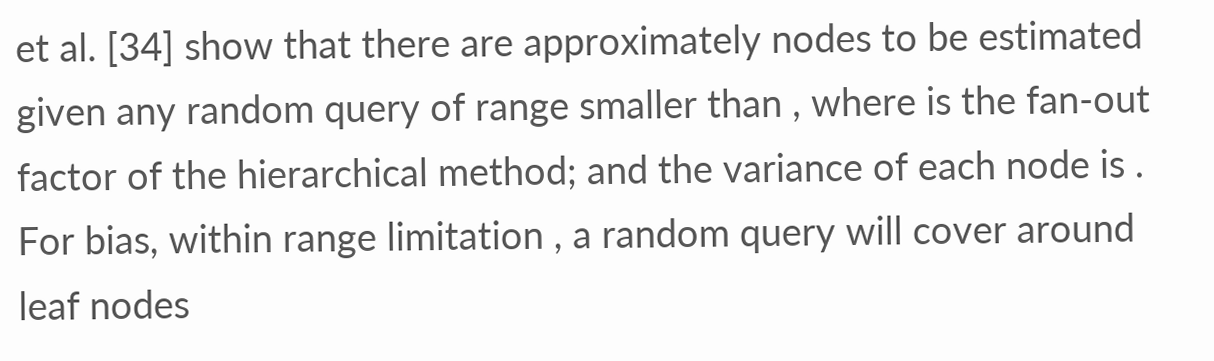et al. [34] show that there are approximately nodes to be estimated given any random query of range smaller than , where is the fan-out factor of the hierarchical method; and the variance of each node is . For bias, within range limitation , a random query will cover around leaf nodes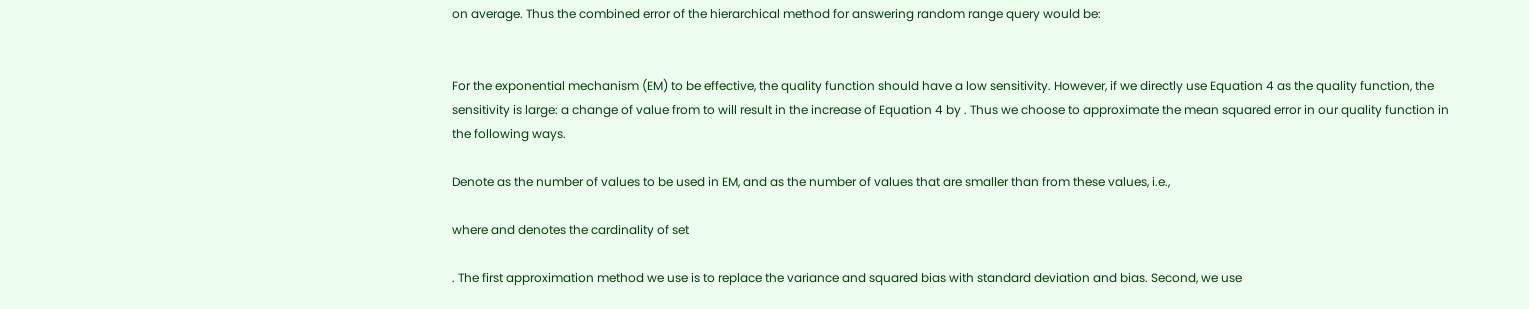on average. Thus the combined error of the hierarchical method for answering random range query would be:


For the exponential mechanism (EM) to be effective, the quality function should have a low sensitivity. However, if we directly use Equation 4 as the quality function, the sensitivity is large: a change of value from to will result in the increase of Equation 4 by . Thus we choose to approximate the mean squared error in our quality function in the following ways.

Denote as the number of values to be used in EM, and as the number of values that are smaller than from these values, i.e.,

where and denotes the cardinality of set

. The first approximation method we use is to replace the variance and squared bias with standard deviation and bias. Second, we use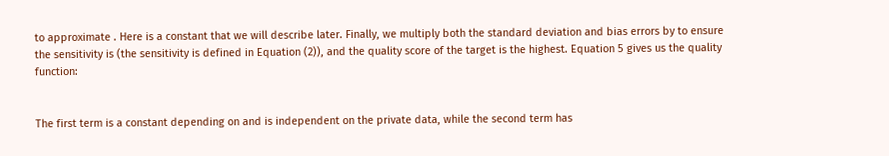to approximate . Here is a constant that we will describe later. Finally, we multiply both the standard deviation and bias errors by to ensure the sensitivity is (the sensitivity is defined in Equation (2)), and the quality score of the target is the highest. Equation 5 gives us the quality function:


The first term is a constant depending on and is independent on the private data, while the second term has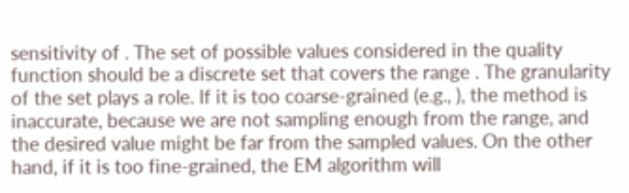sensitivity of . The set of possible values considered in the quality function should be a discrete set that covers the range . The granularity of the set plays a role. If it is too coarse-grained (e.g., ), the method is inaccurate, because we are not sampling enough from the range, and the desired value might be far from the sampled values. On the other hand, if it is too fine-grained, the EM algorithm will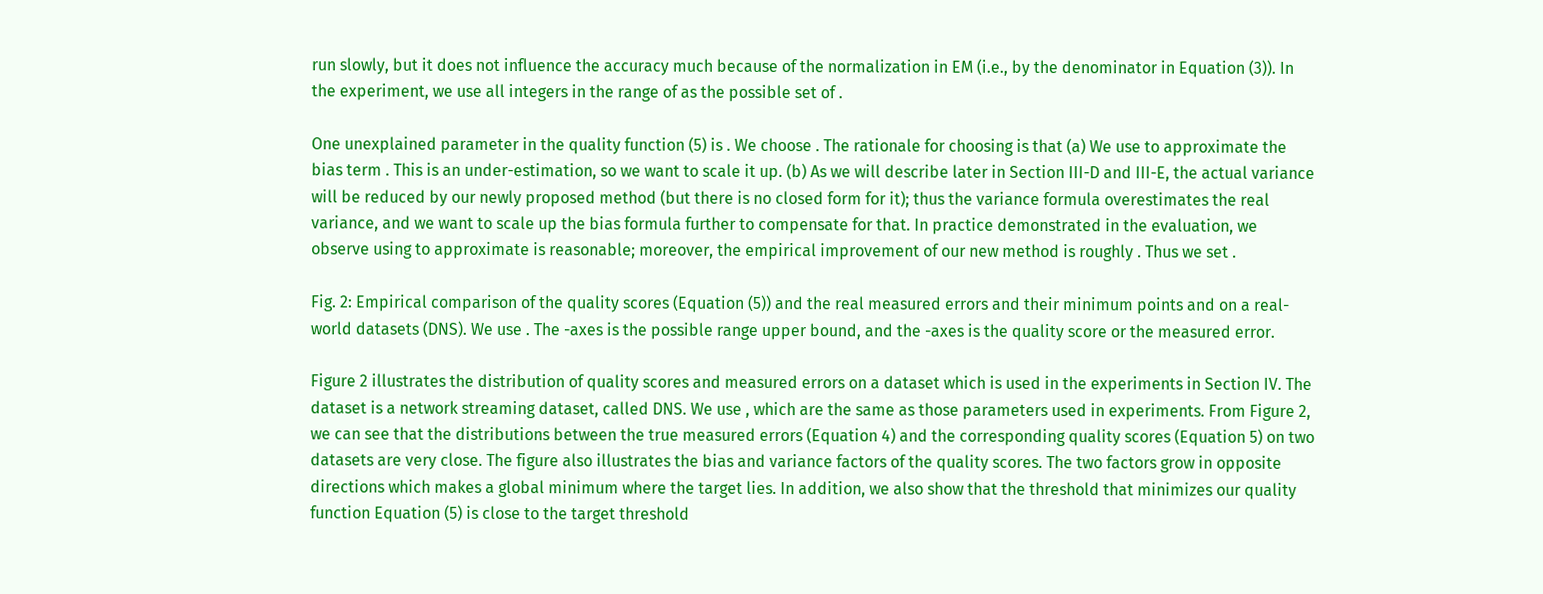run slowly, but it does not influence the accuracy much because of the normalization in EM (i.e., by the denominator in Equation (3)). In the experiment, we use all integers in the range of as the possible set of .

One unexplained parameter in the quality function (5) is . We choose . The rationale for choosing is that (a) We use to approximate the bias term . This is an under-estimation, so we want to scale it up. (b) As we will describe later in Section III-D and III-E, the actual variance will be reduced by our newly proposed method (but there is no closed form for it); thus the variance formula overestimates the real variance, and we want to scale up the bias formula further to compensate for that. In practice demonstrated in the evaluation, we observe using to approximate is reasonable; moreover, the empirical improvement of our new method is roughly . Thus we set .

Fig. 2: Empirical comparison of the quality scores (Equation (5)) and the real measured errors and their minimum points and on a real-world datasets (DNS). We use . The -axes is the possible range upper bound, and the -axes is the quality score or the measured error.

Figure 2 illustrates the distribution of quality scores and measured errors on a dataset which is used in the experiments in Section IV. The dataset is a network streaming dataset, called DNS. We use , which are the same as those parameters used in experiments. From Figure 2, we can see that the distributions between the true measured errors (Equation 4) and the corresponding quality scores (Equation 5) on two datasets are very close. The figure also illustrates the bias and variance factors of the quality scores. The two factors grow in opposite directions which makes a global minimum where the target lies. In addition, we also show that the threshold that minimizes our quality function Equation (5) is close to the target threshold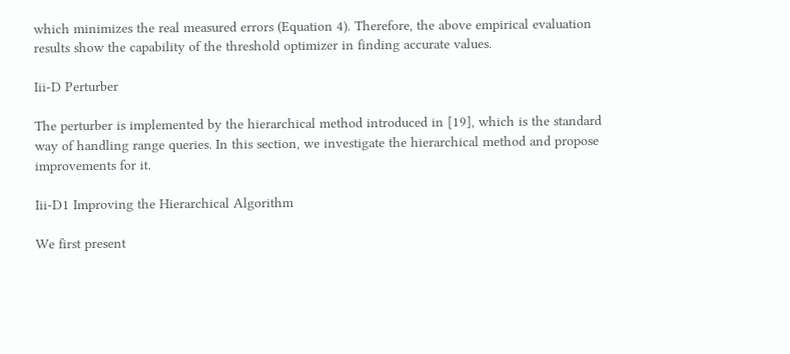which minimizes the real measured errors (Equation 4). Therefore, the above empirical evaluation results show the capability of the threshold optimizer in finding accurate values.

Iii-D Perturber

The perturber is implemented by the hierarchical method introduced in [19], which is the standard way of handling range queries. In this section, we investigate the hierarchical method and propose improvements for it.

Iii-D1 Improving the Hierarchical Algorithm

We first present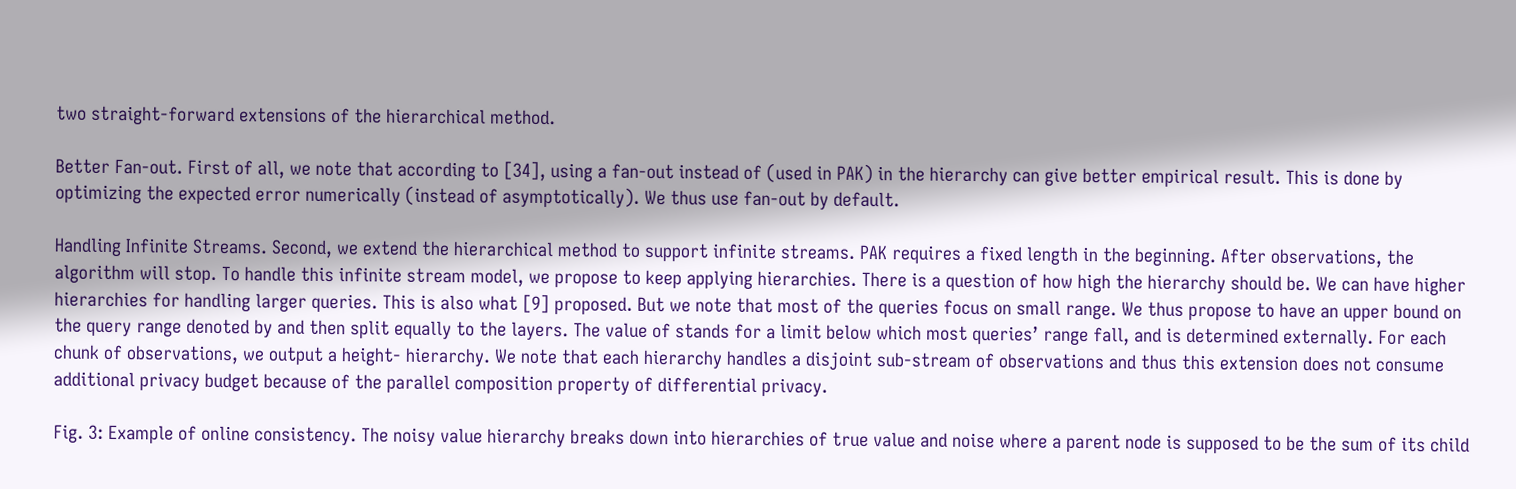two straight-forward extensions of the hierarchical method.

Better Fan-out. First of all, we note that according to [34], using a fan-out instead of (used in PAK) in the hierarchy can give better empirical result. This is done by optimizing the expected error numerically (instead of asymptotically). We thus use fan-out by default.

Handling Infinite Streams. Second, we extend the hierarchical method to support infinite streams. PAK requires a fixed length in the beginning. After observations, the algorithm will stop. To handle this infinite stream model, we propose to keep applying hierarchies. There is a question of how high the hierarchy should be. We can have higher hierarchies for handling larger queries. This is also what [9] proposed. But we note that most of the queries focus on small range. We thus propose to have an upper bound on the query range denoted by and then split equally to the layers. The value of stands for a limit below which most queries’ range fall, and is determined externally. For each chunk of observations, we output a height- hierarchy. We note that each hierarchy handles a disjoint sub-stream of observations and thus this extension does not consume additional privacy budget because of the parallel composition property of differential privacy.

Fig. 3: Example of online consistency. The noisy value hierarchy breaks down into hierarchies of true value and noise where a parent node is supposed to be the sum of its child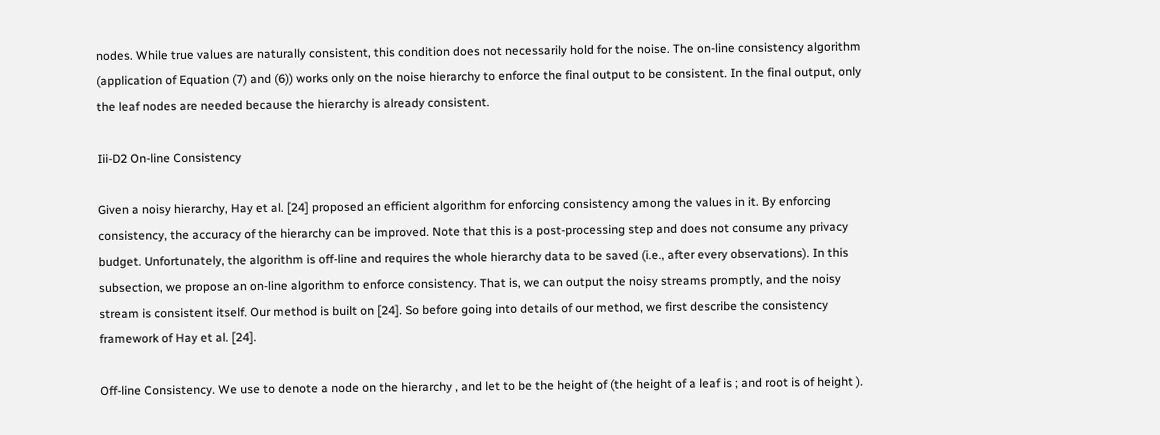nodes. While true values are naturally consistent, this condition does not necessarily hold for the noise. The on-line consistency algorithm (application of Equation (7) and (6)) works only on the noise hierarchy to enforce the final output to be consistent. In the final output, only the leaf nodes are needed because the hierarchy is already consistent.

Iii-D2 On-line Consistency

Given a noisy hierarchy, Hay et al. [24] proposed an efficient algorithm for enforcing consistency among the values in it. By enforcing consistency, the accuracy of the hierarchy can be improved. Note that this is a post-processing step and does not consume any privacy budget. Unfortunately, the algorithm is off-line and requires the whole hierarchy data to be saved (i.e., after every observations). In this subsection, we propose an on-line algorithm to enforce consistency. That is, we can output the noisy streams promptly, and the noisy stream is consistent itself. Our method is built on [24]. So before going into details of our method, we first describe the consistency framework of Hay et al. [24].

Off-line Consistency. We use to denote a node on the hierarchy , and let to be the height of (the height of a leaf is ; and root is of height ).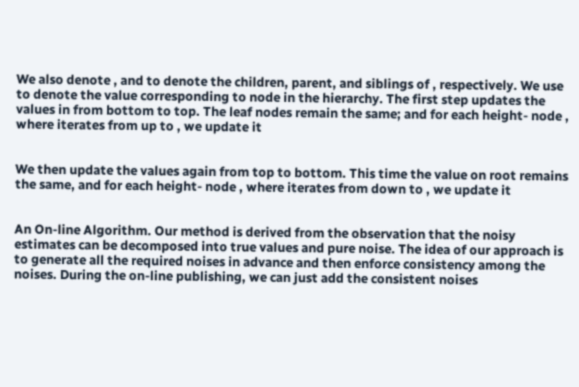We also denote , and to denote the children, parent, and siblings of , respectively. We use to denote the value corresponding to node in the hierarchy. The first step updates the values in from bottom to top. The leaf nodes remain the same; and for each height- node , where iterates from up to , we update it


We then update the values again from top to bottom. This time the value on root remains the same, and for each height- node , where iterates from down to , we update it


An On-line Algorithm. Our method is derived from the observation that the noisy estimates can be decomposed into true values and pure noise. The idea of our approach is to generate all the required noises in advance and then enforce consistency among the noises. During the on-line publishing, we can just add the consistent noises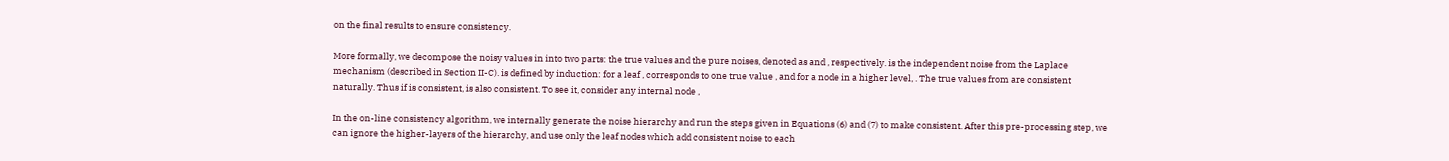on the final results to ensure consistency.

More formally, we decompose the noisy values in into two parts: the true values and the pure noises, denoted as and , respectively. is the independent noise from the Laplace mechanism (described in Section II-C). is defined by induction: for a leaf , corresponds to one true value , and for a node in a higher level, . The true values from are consistent naturally. Thus if is consistent, is also consistent. To see it, consider any internal node ,

In the on-line consistency algorithm, we internally generate the noise hierarchy and run the steps given in Equations (6) and (7) to make consistent. After this pre-processing step, we can ignore the higher-layers of the hierarchy, and use only the leaf nodes which add consistent noise to each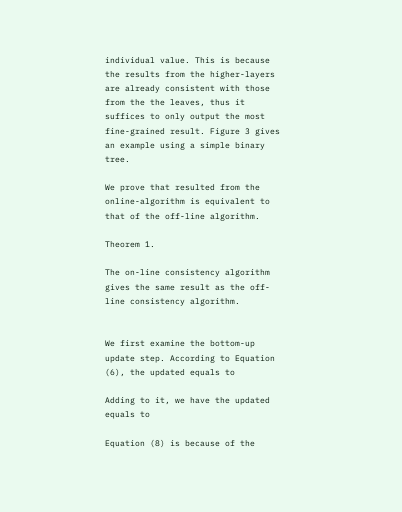individual value. This is because the results from the higher-layers are already consistent with those from the the leaves, thus it suffices to only output the most fine-grained result. Figure 3 gives an example using a simple binary tree.

We prove that resulted from the online-algorithm is equivalent to that of the off-line algorithm.

Theorem 1.

The on-line consistency algorithm gives the same result as the off-line consistency algorithm.


We first examine the bottom-up update step. According to Equation (6), the updated equals to

Adding to it, we have the updated equals to

Equation (8) is because of the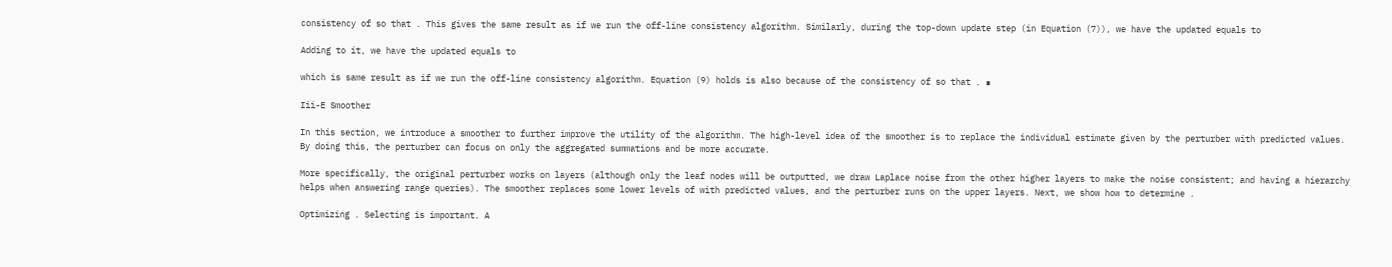consistency of so that . This gives the same result as if we run the off-line consistency algorithm. Similarly, during the top-down update step (in Equation (7)), we have the updated equals to

Adding to it, we have the updated equals to

which is same result as if we run the off-line consistency algorithm. Equation (9) holds is also because of the consistency of so that . ∎

Iii-E Smoother

In this section, we introduce a smoother to further improve the utility of the algorithm. The high-level idea of the smoother is to replace the individual estimate given by the perturber with predicted values. By doing this, the perturber can focus on only the aggregated summations and be more accurate.

More specifically, the original perturber works on layers (although only the leaf nodes will be outputted, we draw Laplace noise from the other higher layers to make the noise consistent; and having a hierarchy helps when answering range queries). The smoother replaces some lower levels of with predicted values, and the perturber runs on the upper layers. Next, we show how to determine .

Optimizing . Selecting is important. A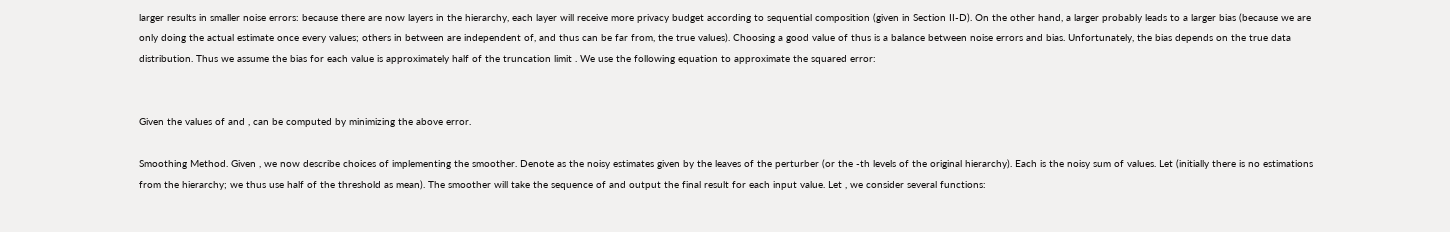larger results in smaller noise errors: because there are now layers in the hierarchy, each layer will receive more privacy budget according to sequential composition (given in Section II-D). On the other hand, a larger probably leads to a larger bias (because we are only doing the actual estimate once every values; others in between are independent of, and thus can be far from, the true values). Choosing a good value of thus is a balance between noise errors and bias. Unfortunately, the bias depends on the true data distribution. Thus we assume the bias for each value is approximately half of the truncation limit . We use the following equation to approximate the squared error:


Given the values of and , can be computed by minimizing the above error.

Smoothing Method. Given , we now describe choices of implementing the smoother. Denote as the noisy estimates given by the leaves of the perturber (or the -th levels of the original hierarchy). Each is the noisy sum of values. Let (initially there is no estimations from the hierarchy; we thus use half of the threshold as mean). The smoother will take the sequence of and output the final result for each input value. Let , we consider several functions: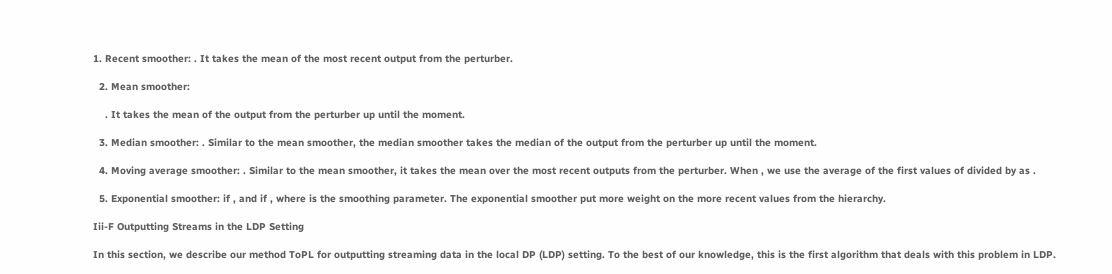1. Recent smoother: . It takes the mean of the most recent output from the perturber.

  2. Mean smoother:

    . It takes the mean of the output from the perturber up until the moment.

  3. Median smoother: . Similar to the mean smoother, the median smoother takes the median of the output from the perturber up until the moment.

  4. Moving average smoother: . Similar to the mean smoother, it takes the mean over the most recent outputs from the perturber. When , we use the average of the first values of divided by as .

  5. Exponential smoother: if , and if , where is the smoothing parameter. The exponential smoother put more weight on the more recent values from the hierarchy.

Iii-F Outputting Streams in the LDP Setting

In this section, we describe our method ToPL for outputting streaming data in the local DP (LDP) setting. To the best of our knowledge, this is the first algorithm that deals with this problem in LDP.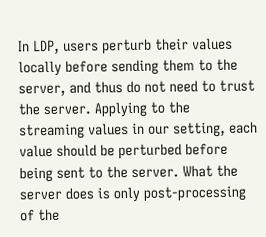In LDP, users perturb their values locally before sending them to the server, and thus do not need to trust the server. Applying to the streaming values in our setting, each value should be perturbed before being sent to the server. What the server does is only post-processing of the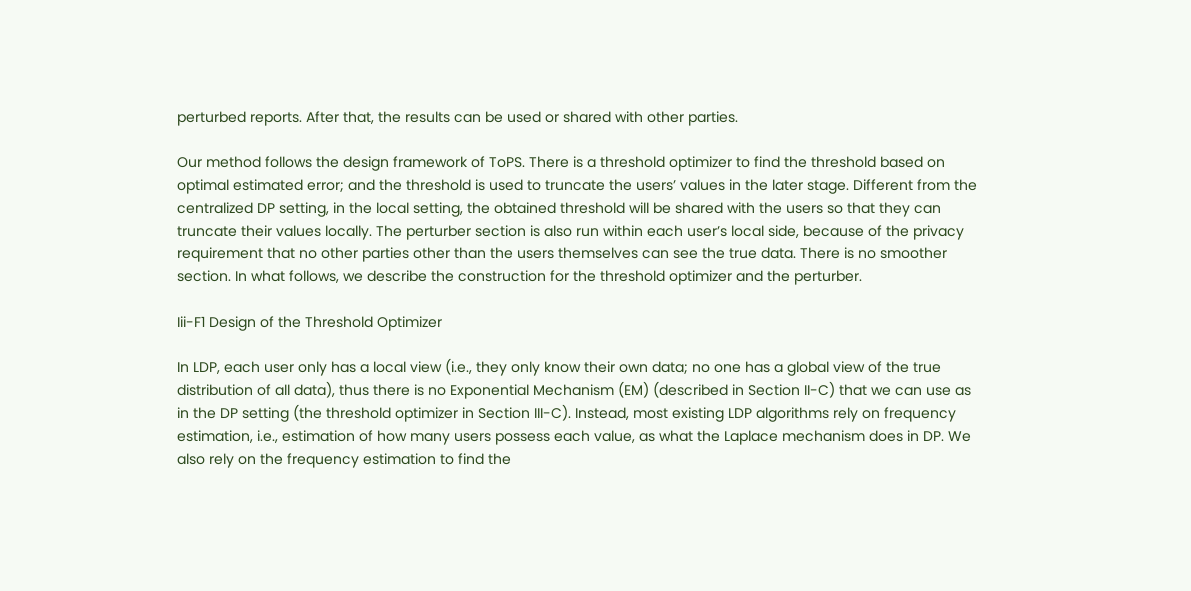perturbed reports. After that, the results can be used or shared with other parties.

Our method follows the design framework of ToPS. There is a threshold optimizer to find the threshold based on optimal estimated error; and the threshold is used to truncate the users’ values in the later stage. Different from the centralized DP setting, in the local setting, the obtained threshold will be shared with the users so that they can truncate their values locally. The perturber section is also run within each user’s local side, because of the privacy requirement that no other parties other than the users themselves can see the true data. There is no smoother section. In what follows, we describe the construction for the threshold optimizer and the perturber.

Iii-F1 Design of the Threshold Optimizer

In LDP, each user only has a local view (i.e., they only know their own data; no one has a global view of the true distribution of all data), thus there is no Exponential Mechanism (EM) (described in Section II-C) that we can use as in the DP setting (the threshold optimizer in Section III-C). Instead, most existing LDP algorithms rely on frequency estimation, i.e., estimation of how many users possess each value, as what the Laplace mechanism does in DP. We also rely on the frequency estimation to find the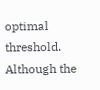optimal threshold. Although the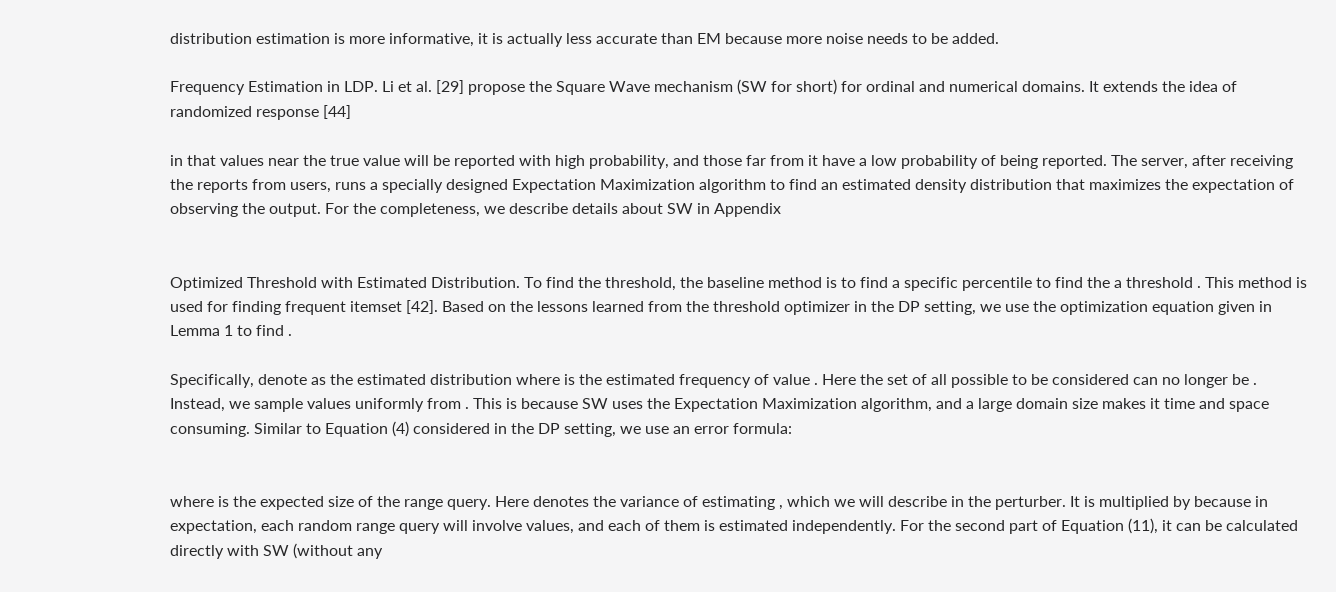distribution estimation is more informative, it is actually less accurate than EM because more noise needs to be added.

Frequency Estimation in LDP. Li et al. [29] propose the Square Wave mechanism (SW for short) for ordinal and numerical domains. It extends the idea of randomized response [44]

in that values near the true value will be reported with high probability, and those far from it have a low probability of being reported. The server, after receiving the reports from users, runs a specially designed Expectation Maximization algorithm to find an estimated density distribution that maximizes the expectation of observing the output. For the completeness, we describe details about SW in Appendix


Optimized Threshold with Estimated Distribution. To find the threshold, the baseline method is to find a specific percentile to find the a threshold . This method is used for finding frequent itemset [42]. Based on the lessons learned from the threshold optimizer in the DP setting, we use the optimization equation given in Lemma 1 to find .

Specifically, denote as the estimated distribution where is the estimated frequency of value . Here the set of all possible to be considered can no longer be . Instead, we sample values uniformly from . This is because SW uses the Expectation Maximization algorithm, and a large domain size makes it time and space consuming. Similar to Equation (4) considered in the DP setting, we use an error formula:


where is the expected size of the range query. Here denotes the variance of estimating , which we will describe in the perturber. It is multiplied by because in expectation, each random range query will involve values, and each of them is estimated independently. For the second part of Equation (11), it can be calculated directly with SW (without any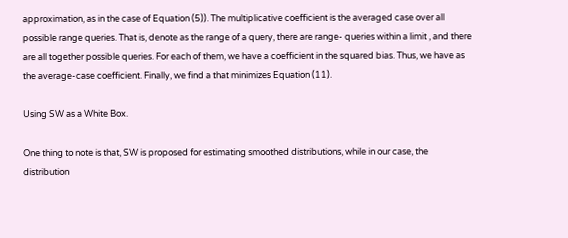approximation, as in the case of Equation (5)). The multiplicative coefficient is the averaged case over all possible range queries. That is, denote as the range of a query, there are range- queries within a limit , and there are all together possible queries. For each of them, we have a coefficient in the squared bias. Thus, we have as the average-case coefficient. Finally, we find a that minimizes Equation (11).

Using SW as a White Box.

One thing to note is that, SW is proposed for estimating smoothed distributions, while in our case, the distribution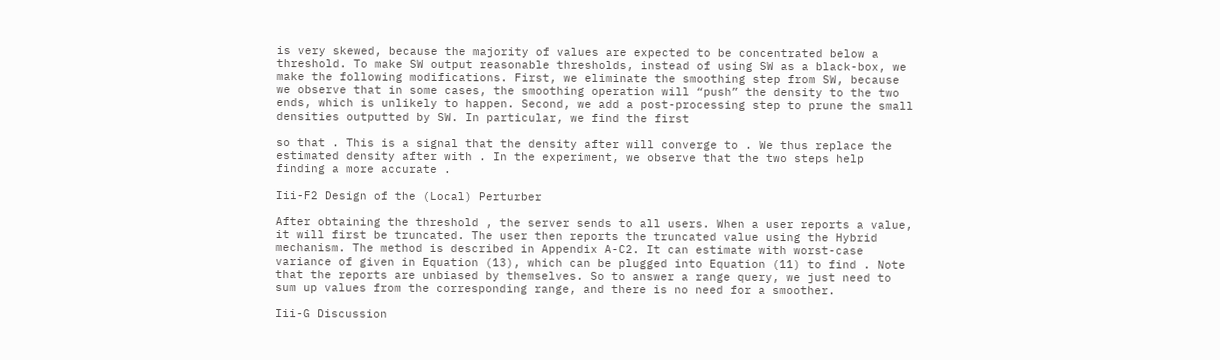is very skewed, because the majority of values are expected to be concentrated below a threshold. To make SW output reasonable thresholds, instead of using SW as a black-box, we make the following modifications. First, we eliminate the smoothing step from SW, because we observe that in some cases, the smoothing operation will “push” the density to the two ends, which is unlikely to happen. Second, we add a post-processing step to prune the small densities outputted by SW. In particular, we find the first

so that . This is a signal that the density after will converge to . We thus replace the estimated density after with . In the experiment, we observe that the two steps help finding a more accurate .

Iii-F2 Design of the (Local) Perturber

After obtaining the threshold , the server sends to all users. When a user reports a value, it will first be truncated. The user then reports the truncated value using the Hybrid mechanism. The method is described in Appendix A-C2. It can estimate with worst-case variance of given in Equation (13), which can be plugged into Equation (11) to find . Note that the reports are unbiased by themselves. So to answer a range query, we just need to sum up values from the corresponding range, and there is no need for a smoother.

Iii-G Discussion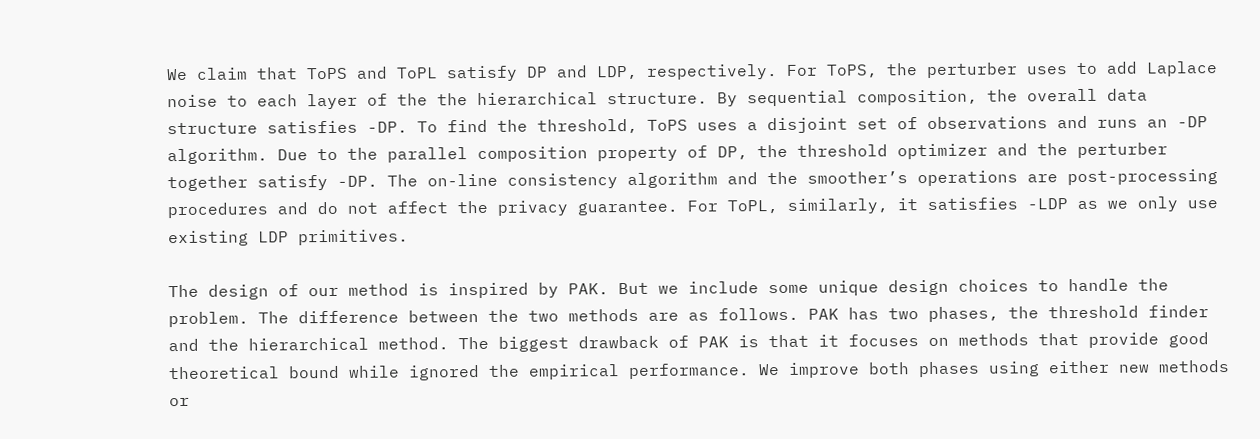We claim that ToPS and ToPL satisfy DP and LDP, respectively. For ToPS, the perturber uses to add Laplace noise to each layer of the the hierarchical structure. By sequential composition, the overall data structure satisfies -DP. To find the threshold, ToPS uses a disjoint set of observations and runs an -DP algorithm. Due to the parallel composition property of DP, the threshold optimizer and the perturber together satisfy -DP. The on-line consistency algorithm and the smoother’s operations are post-processing procedures and do not affect the privacy guarantee. For ToPL, similarly, it satisfies -LDP as we only use existing LDP primitives.

The design of our method is inspired by PAK. But we include some unique design choices to handle the problem. The difference between the two methods are as follows. PAK has two phases, the threshold finder and the hierarchical method. The biggest drawback of PAK is that it focuses on methods that provide good theoretical bound while ignored the empirical performance. We improve both phases using either new methods or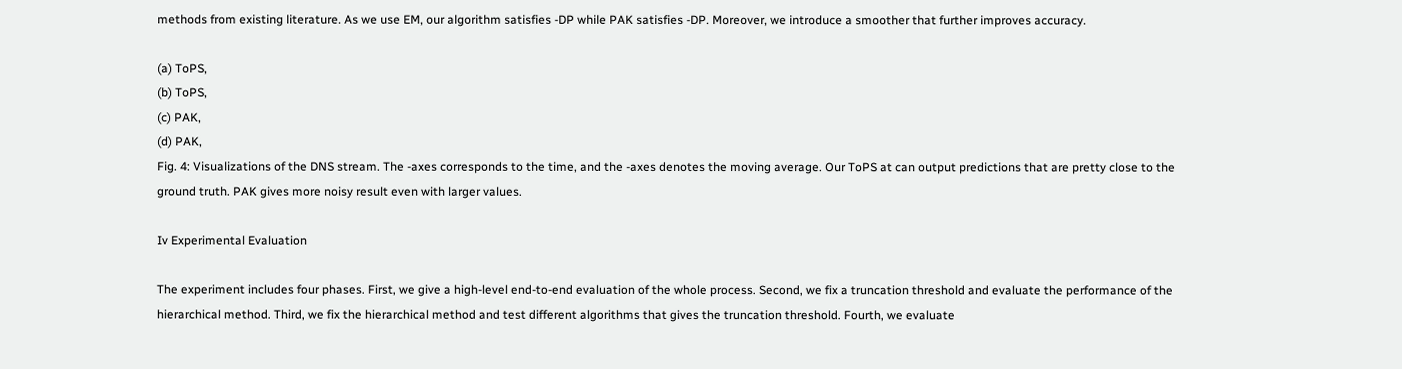methods from existing literature. As we use EM, our algorithm satisfies -DP while PAK satisfies -DP. Moreover, we introduce a smoother that further improves accuracy.

(a) ToPS,
(b) ToPS,
(c) PAK,
(d) PAK,
Fig. 4: Visualizations of the DNS stream. The -axes corresponds to the time, and the -axes denotes the moving average. Our ToPS at can output predictions that are pretty close to the ground truth. PAK gives more noisy result even with larger values.

Iv Experimental Evaluation

The experiment includes four phases. First, we give a high-level end-to-end evaluation of the whole process. Second, we fix a truncation threshold and evaluate the performance of the hierarchical method. Third, we fix the hierarchical method and test different algorithms that gives the truncation threshold. Fourth, we evaluate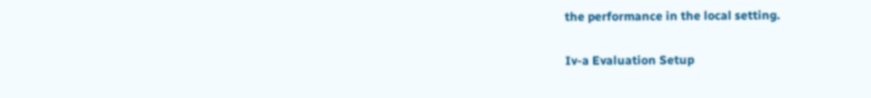the performance in the local setting.

Iv-a Evaluation Setup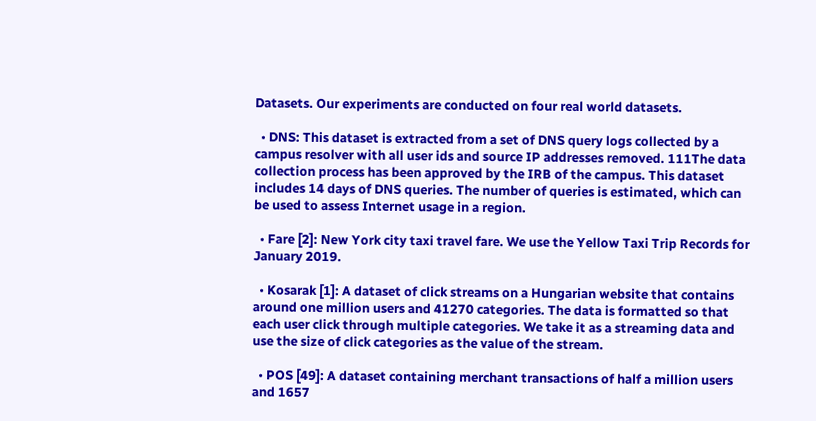Datasets. Our experiments are conducted on four real world datasets.

  • DNS: This dataset is extracted from a set of DNS query logs collected by a campus resolver with all user ids and source IP addresses removed. 111The data collection process has been approved by the IRB of the campus. This dataset includes 14 days of DNS queries. The number of queries is estimated, which can be used to assess Internet usage in a region.

  • Fare [2]: New York city taxi travel fare. We use the Yellow Taxi Trip Records for January 2019.

  • Kosarak [1]: A dataset of click streams on a Hungarian website that contains around one million users and 41270 categories. The data is formatted so that each user click through multiple categories. We take it as a streaming data and use the size of click categories as the value of the stream.

  • POS [49]: A dataset containing merchant transactions of half a million users and 1657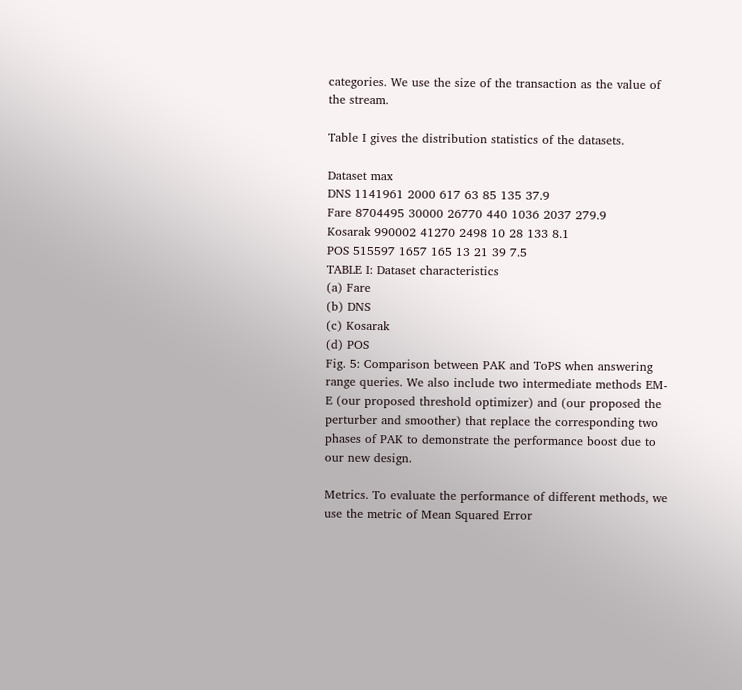categories. We use the size of the transaction as the value of the stream.

Table I gives the distribution statistics of the datasets.

Dataset max
DNS 1141961 2000 617 63 85 135 37.9
Fare 8704495 30000 26770 440 1036 2037 279.9
Kosarak 990002 41270 2498 10 28 133 8.1
POS 515597 1657 165 13 21 39 7.5
TABLE I: Dataset characteristics
(a) Fare
(b) DNS
(c) Kosarak
(d) POS
Fig. 5: Comparison between PAK and ToPS when answering range queries. We also include two intermediate methods EM-E (our proposed threshold optimizer) and (our proposed the perturber and smoother) that replace the corresponding two phases of PAK to demonstrate the performance boost due to our new design.

Metrics. To evaluate the performance of different methods, we use the metric of Mean Squared Error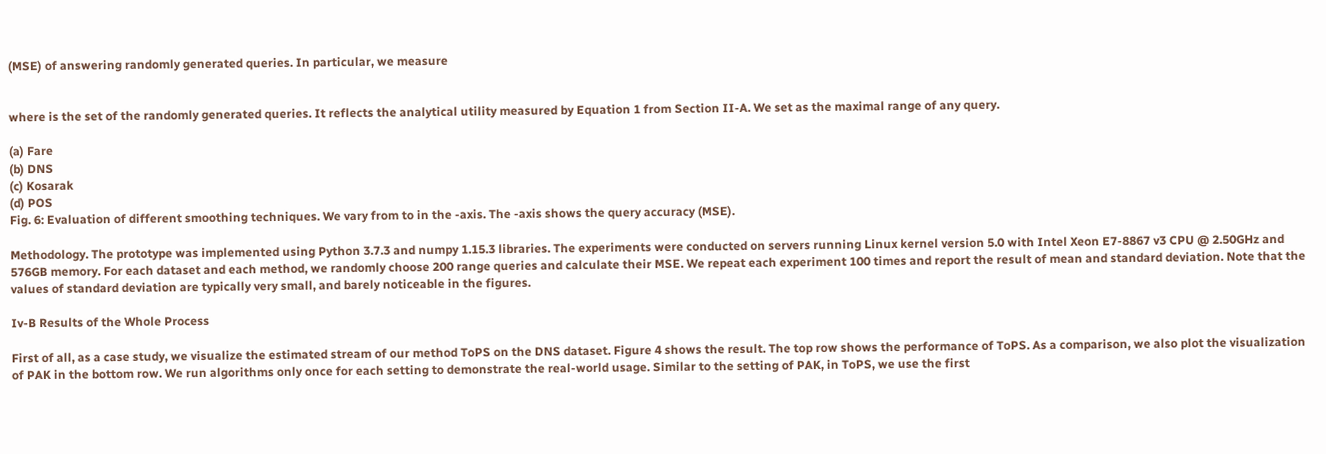(MSE) of answering randomly generated queries. In particular, we measure


where is the set of the randomly generated queries. It reflects the analytical utility measured by Equation 1 from Section II-A. We set as the maximal range of any query.

(a) Fare
(b) DNS
(c) Kosarak
(d) POS
Fig. 6: Evaluation of different smoothing techniques. We vary from to in the -axis. The -axis shows the query accuracy (MSE).

Methodology. The prototype was implemented using Python 3.7.3 and numpy 1.15.3 libraries. The experiments were conducted on servers running Linux kernel version 5.0 with Intel Xeon E7-8867 v3 CPU @ 2.50GHz and 576GB memory. For each dataset and each method, we randomly choose 200 range queries and calculate their MSE. We repeat each experiment 100 times and report the result of mean and standard deviation. Note that the values of standard deviation are typically very small, and barely noticeable in the figures.

Iv-B Results of the Whole Process

First of all, as a case study, we visualize the estimated stream of our method ToPS on the DNS dataset. Figure 4 shows the result. The top row shows the performance of ToPS. As a comparison, we also plot the visualization of PAK in the bottom row. We run algorithms only once for each setting to demonstrate the real-world usage. Similar to the setting of PAK, in ToPS, we use the first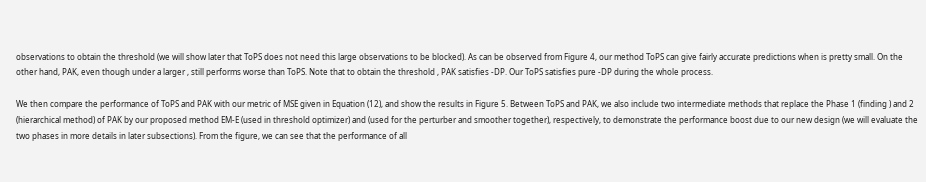observations to obtain the threshold (we will show later that ToPS does not need this large observations to be blocked). As can be observed from Figure 4, our method ToPS can give fairly accurate predictions when is pretty small. On the other hand, PAK, even though under a larger , still performs worse than ToPS. Note that to obtain the threshold , PAK satisfies -DP. Our ToPS satisfies pure -DP during the whole process.

We then compare the performance of ToPS and PAK with our metric of MSE given in Equation (12), and show the results in Figure 5. Between ToPS and PAK, we also include two intermediate methods that replace the Phase 1 (finding ) and 2 (hierarchical method) of PAK by our proposed method EM-E (used in threshold optimizer) and (used for the perturber and smoother together), respectively, to demonstrate the performance boost due to our new design (we will evaluate the two phases in more details in later subsections). From the figure, we can see that the performance of all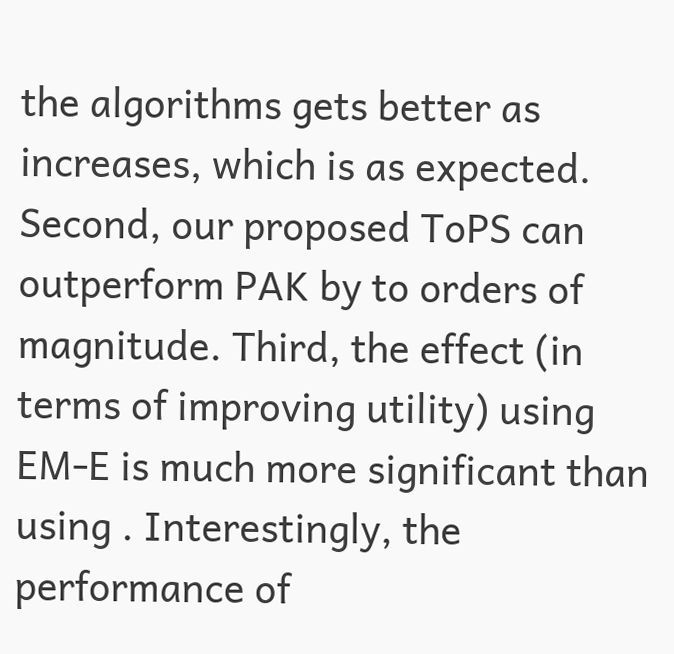the algorithms gets better as increases, which is as expected. Second, our proposed ToPS can outperform PAK by to orders of magnitude. Third, the effect (in terms of improving utility) using EM-E is much more significant than using . Interestingly, the performance of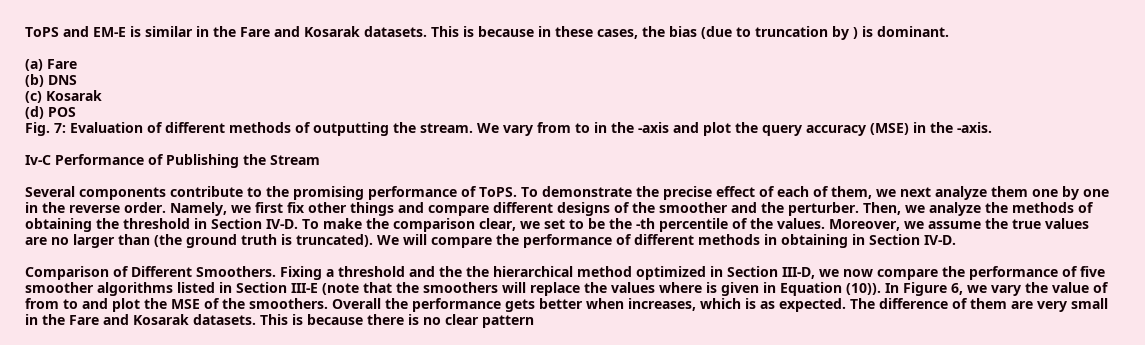ToPS and EM-E is similar in the Fare and Kosarak datasets. This is because in these cases, the bias (due to truncation by ) is dominant.

(a) Fare
(b) DNS
(c) Kosarak
(d) POS
Fig. 7: Evaluation of different methods of outputting the stream. We vary from to in the -axis and plot the query accuracy (MSE) in the -axis.

Iv-C Performance of Publishing the Stream

Several components contribute to the promising performance of ToPS. To demonstrate the precise effect of each of them, we next analyze them one by one in the reverse order. Namely, we first fix other things and compare different designs of the smoother and the perturber. Then, we analyze the methods of obtaining the threshold in Section IV-D. To make the comparison clear, we set to be the -th percentile of the values. Moreover, we assume the true values are no larger than (the ground truth is truncated). We will compare the performance of different methods in obtaining in Section IV-D.

Comparison of Different Smoothers. Fixing a threshold and the the hierarchical method optimized in Section III-D, we now compare the performance of five smoother algorithms listed in Section III-E (note that the smoothers will replace the values where is given in Equation (10)). In Figure 6, we vary the value of from to and plot the MSE of the smoothers. Overall the performance gets better when increases, which is as expected. The difference of them are very small in the Fare and Kosarak datasets. This is because there is no clear pattern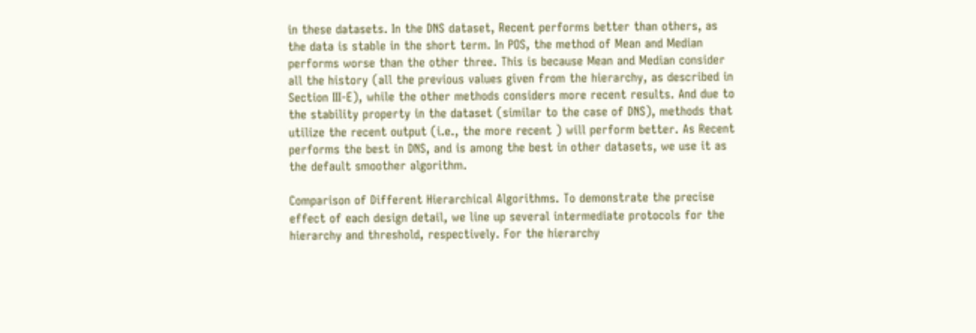in these datasets. In the DNS dataset, Recent performs better than others, as the data is stable in the short term. In POS, the method of Mean and Median performs worse than the other three. This is because Mean and Median consider all the history (all the previous values given from the hierarchy, as described in Section III-E), while the other methods considers more recent results. And due to the stability property in the dataset (similar to the case of DNS), methods that utilize the recent output (i.e., the more recent ) will perform better. As Recent performs the best in DNS, and is among the best in other datasets, we use it as the default smoother algorithm.

Comparison of Different Hierarchical Algorithms. To demonstrate the precise effect of each design detail, we line up several intermediate protocols for the hierarchy and threshold, respectively. For the hierarchy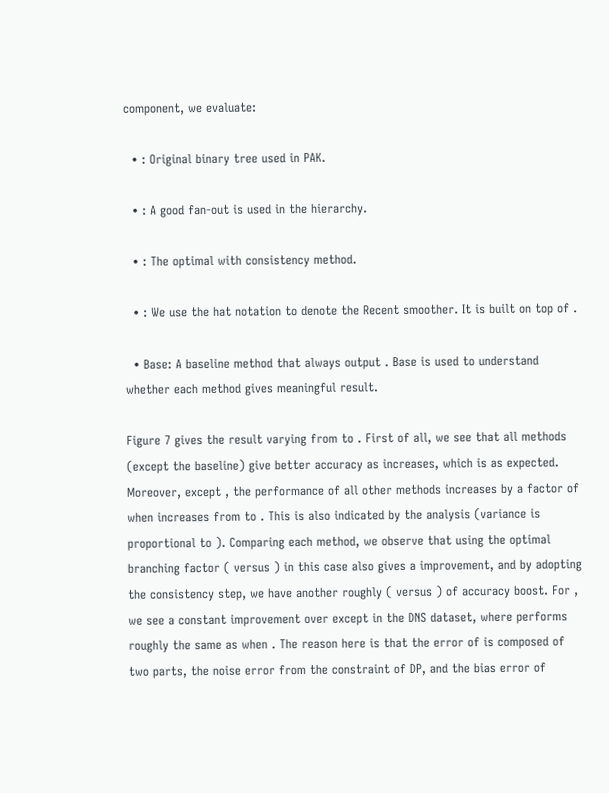component, we evaluate:

  • : Original binary tree used in PAK.

  • : A good fan-out is used in the hierarchy.

  • : The optimal with consistency method.

  • : We use the hat notation to denote the Recent smoother. It is built on top of .

  • Base: A baseline method that always output . Base is used to understand whether each method gives meaningful result.

Figure 7 gives the result varying from to . First of all, we see that all methods (except the baseline) give better accuracy as increases, which is as expected. Moreover, except , the performance of all other methods increases by a factor of when increases from to . This is also indicated by the analysis (variance is proportional to ). Comparing each method, we observe that using the optimal branching factor ( versus ) in this case also gives a improvement, and by adopting the consistency step, we have another roughly ( versus ) of accuracy boost. For , we see a constant improvement over except in the DNS dataset, where performs roughly the same as when . The reason here is that the error of is composed of two parts, the noise error from the constraint of DP, and the bias error of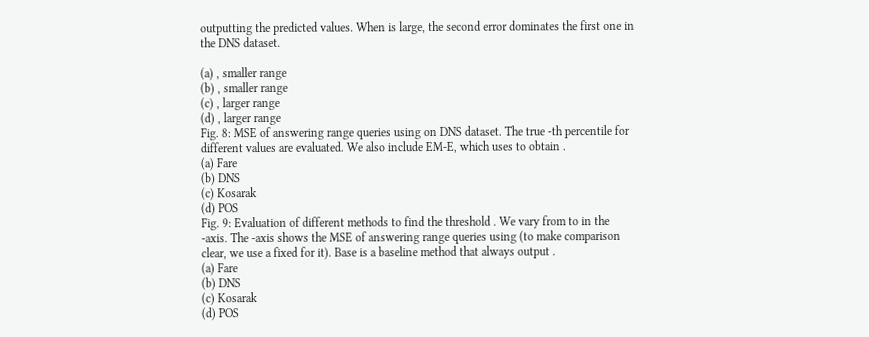outputting the predicted values. When is large, the second error dominates the first one in the DNS dataset.

(a) , smaller range
(b) , smaller range
(c) , larger range
(d) , larger range
Fig. 8: MSE of answering range queries using on DNS dataset. The true -th percentile for different values are evaluated. We also include EM-E, which uses to obtain .
(a) Fare
(b) DNS
(c) Kosarak
(d) POS
Fig. 9: Evaluation of different methods to find the threshold . We vary from to in the -axis. The -axis shows the MSE of answering range queries using (to make comparison clear, we use a fixed for it). Base is a baseline method that always output .
(a) Fare
(b) DNS
(c) Kosarak
(d) POS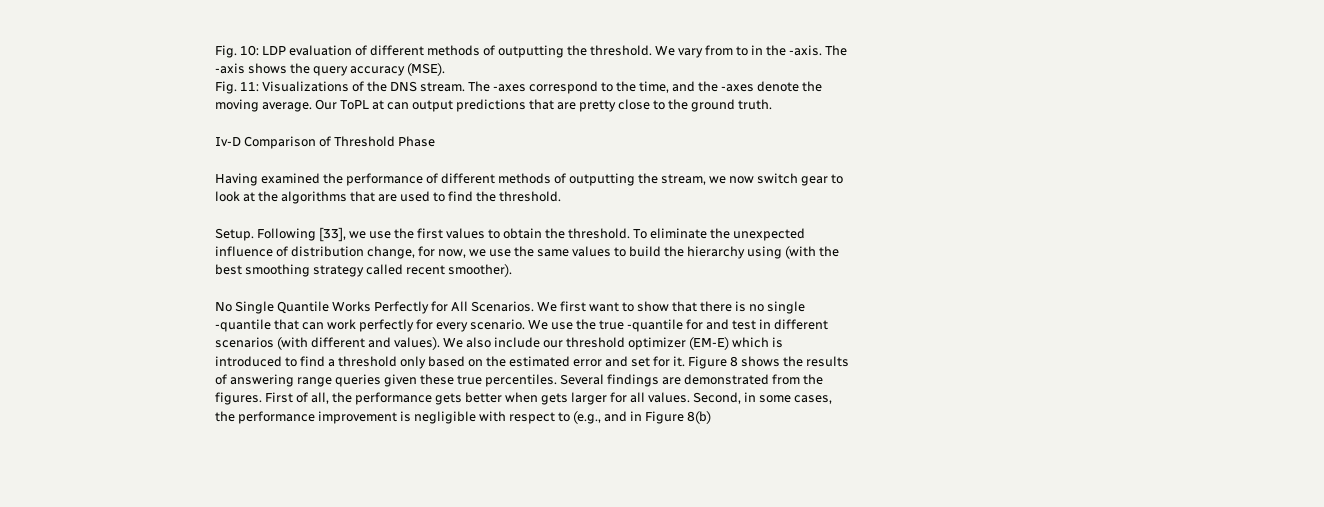Fig. 10: LDP evaluation of different methods of outputting the threshold. We vary from to in the -axis. The -axis shows the query accuracy (MSE).
Fig. 11: Visualizations of the DNS stream. The -axes correspond to the time, and the -axes denote the moving average. Our ToPL at can output predictions that are pretty close to the ground truth.

Iv-D Comparison of Threshold Phase

Having examined the performance of different methods of outputting the stream, we now switch gear to look at the algorithms that are used to find the threshold.

Setup. Following [33], we use the first values to obtain the threshold. To eliminate the unexpected influence of distribution change, for now, we use the same values to build the hierarchy using (with the best smoothing strategy called recent smoother).

No Single Quantile Works Perfectly for All Scenarios. We first want to show that there is no single -quantile that can work perfectly for every scenario. We use the true -quantile for and test in different scenarios (with different and values). We also include our threshold optimizer (EM-E) which is introduced to find a threshold only based on the estimated error and set for it. Figure 8 shows the results of answering range queries given these true percentiles. Several findings are demonstrated from the figures. First of all, the performance gets better when gets larger for all values. Second, in some cases, the performance improvement is negligible with respect to (e.g., and in Figure 8(b)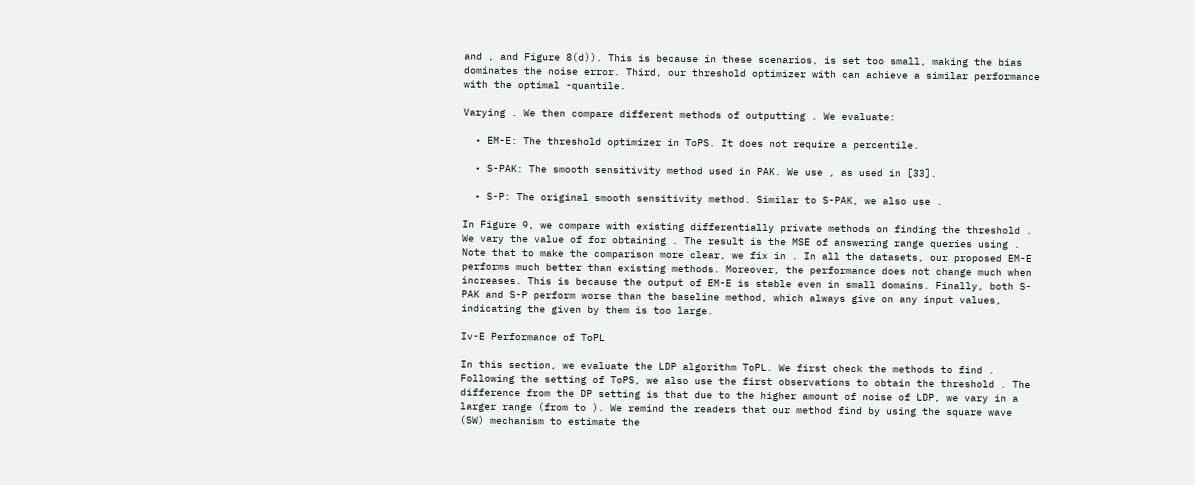and , and Figure 8(d)). This is because in these scenarios, is set too small, making the bias dominates the noise error. Third, our threshold optimizer with can achieve a similar performance with the optimal -quantile.

Varying . We then compare different methods of outputting . We evaluate:

  • EM-E: The threshold optimizer in ToPS. It does not require a percentile.

  • S-PAK: The smooth sensitivity method used in PAK. We use , as used in [33].

  • S-P: The original smooth sensitivity method. Similar to S-PAK, we also use .

In Figure 9, we compare with existing differentially private methods on finding the threshold . We vary the value of for obtaining . The result is the MSE of answering range queries using . Note that to make the comparison more clear, we fix in . In all the datasets, our proposed EM-E performs much better than existing methods. Moreover, the performance does not change much when increases. This is because the output of EM-E is stable even in small domains. Finally, both S-PAK and S-P perform worse than the baseline method, which always give on any input values, indicating the given by them is too large.

Iv-E Performance of ToPL

In this section, we evaluate the LDP algorithm ToPL. We first check the methods to find . Following the setting of ToPS, we also use the first observations to obtain the threshold . The difference from the DP setting is that due to the higher amount of noise of LDP, we vary in a larger range (from to ). We remind the readers that our method find by using the square wave (SW) mechanism to estimate the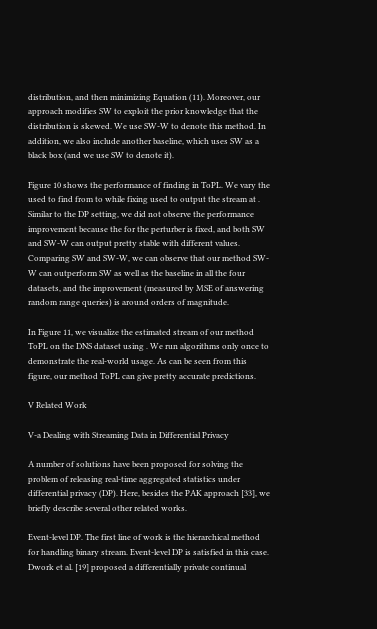distribution, and then minimizing Equation (11). Moreover, our approach modifies SW to exploit the prior knowledge that the distribution is skewed. We use SW-W to denote this method. In addition, we also include another baseline, which uses SW as a black box (and we use SW to denote it).

Figure 10 shows the performance of finding in ToPL. We vary the used to find from to while fixing used to output the stream at . Similar to the DP setting, we did not observe the performance improvement because the for the perturber is fixed, and both SW and SW-W can output pretty stable with different values. Comparing SW and SW-W, we can observe that our method SW-W can outperform SW as well as the baseline in all the four datasets, and the improvement (measured by MSE of answering random range queries) is around orders of magnitude.

In Figure 11, we visualize the estimated stream of our method ToPL on the DNS dataset using . We run algorithms only once to demonstrate the real-world usage. As can be seen from this figure, our method ToPL can give pretty accurate predictions.

V Related Work

V-a Dealing with Streaming Data in Differential Privacy

A number of solutions have been proposed for solving the problem of releasing real-time aggregated statistics under differential privacy (DP). Here, besides the PAK approach [33], we briefly describe several other related works.

Event-level DP. The first line of work is the hierarchical method for handling binary stream. Event-level DP is satisfied in this case. Dwork et al. [19] proposed a differentially private continual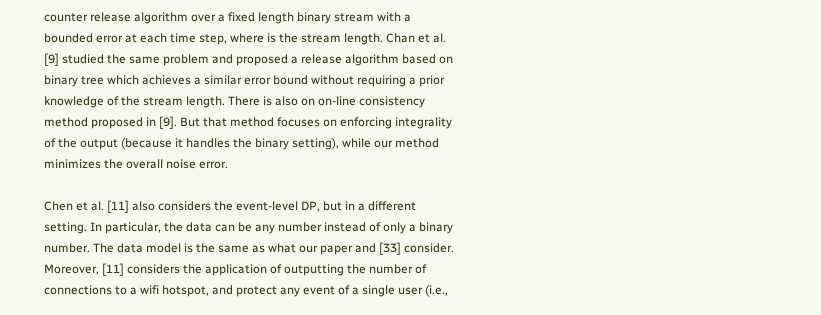counter release algorithm over a fixed length binary stream with a bounded error at each time step, where is the stream length. Chan et al. [9] studied the same problem and proposed a release algorithm based on binary tree which achieves a similar error bound without requiring a prior knowledge of the stream length. There is also on on-line consistency method proposed in [9]. But that method focuses on enforcing integrality of the output (because it handles the binary setting), while our method minimizes the overall noise error.

Chen et al. [11] also considers the event-level DP, but in a different setting. In particular, the data can be any number instead of only a binary number. The data model is the same as what our paper and [33] consider. Moreover, [11] considers the application of outputting the number of connections to a wifi hotspot, and protect any event of a single user (i.e.,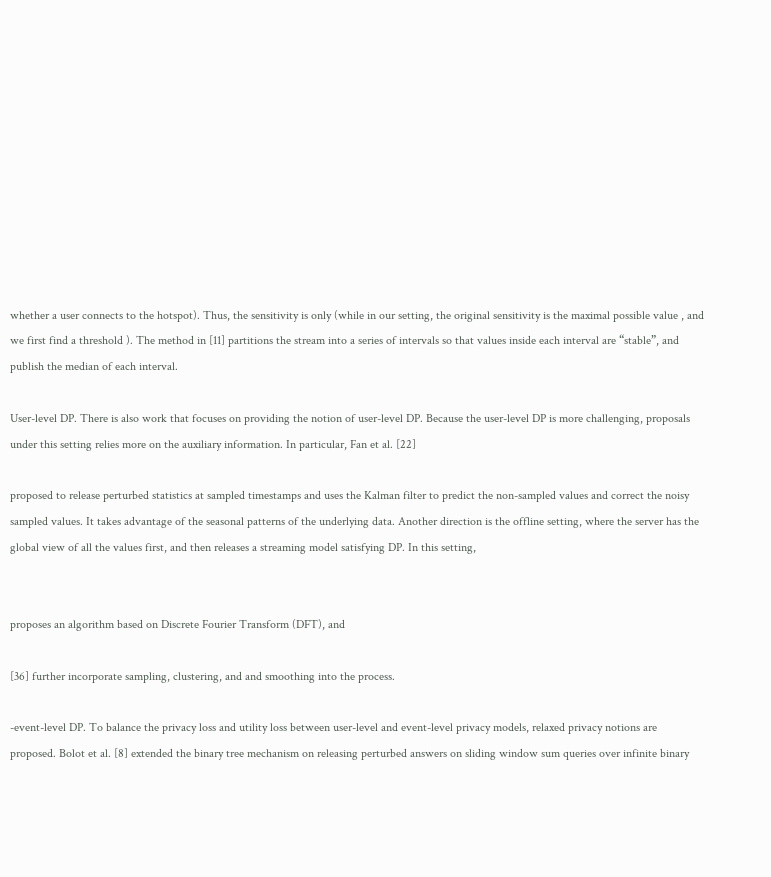whether a user connects to the hotspot). Thus, the sensitivity is only (while in our setting, the original sensitivity is the maximal possible value , and we first find a threshold ). The method in [11] partitions the stream into a series of intervals so that values inside each interval are “stable”, and publish the median of each interval.

User-level DP. There is also work that focuses on providing the notion of user-level DP. Because the user-level DP is more challenging, proposals under this setting relies more on the auxiliary information. In particular, Fan et al. [22]

proposed to release perturbed statistics at sampled timestamps and uses the Kalman filter to predict the non-sampled values and correct the noisy sampled values. It takes advantage of the seasonal patterns of the underlying data. Another direction is the offline setting, where the server has the global view of all the values first, and then releases a streaming model satisfying DP. In this setting,


proposes an algorithm based on Discrete Fourier Transform (DFT), and

[36] further incorporate sampling, clustering, and and smoothing into the process.

-event-level DP. To balance the privacy loss and utility loss between user-level and event-level privacy models, relaxed privacy notions are proposed. Bolot et al. [8] extended the binary tree mechanism on releasing perturbed answers on sliding window sum queries over infinite binary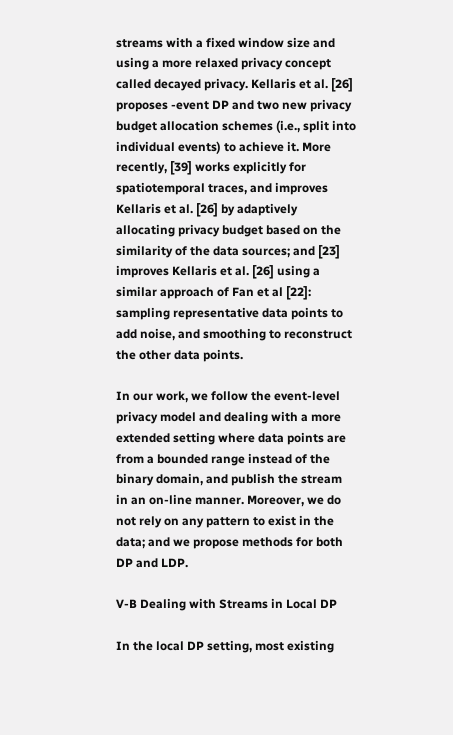streams with a fixed window size and using a more relaxed privacy concept called decayed privacy. Kellaris et al. [26] proposes -event DP and two new privacy budget allocation schemes (i.e., split into individual events) to achieve it. More recently, [39] works explicitly for spatiotemporal traces, and improves Kellaris et al. [26] by adaptively allocating privacy budget based on the similarity of the data sources; and [23] improves Kellaris et al. [26] using a similar approach of Fan et al [22]: sampling representative data points to add noise, and smoothing to reconstruct the other data points.

In our work, we follow the event-level privacy model and dealing with a more extended setting where data points are from a bounded range instead of the binary domain, and publish the stream in an on-line manner. Moreover, we do not rely on any pattern to exist in the data; and we propose methods for both DP and LDP.

V-B Dealing with Streams in Local DP

In the local DP setting, most existing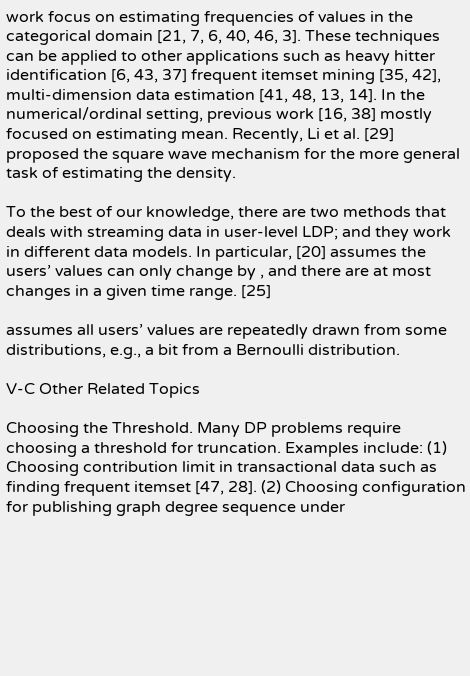work focus on estimating frequencies of values in the categorical domain [21, 7, 6, 40, 46, 3]. These techniques can be applied to other applications such as heavy hitter identification [6, 43, 37] frequent itemset mining [35, 42], multi-dimension data estimation [41, 48, 13, 14]. In the numerical/ordinal setting, previous work [16, 38] mostly focused on estimating mean. Recently, Li et al. [29] proposed the square wave mechanism for the more general task of estimating the density.

To the best of our knowledge, there are two methods that deals with streaming data in user-level LDP; and they work in different data models. In particular, [20] assumes the users’ values can only change by , and there are at most changes in a given time range. [25]

assumes all users’ values are repeatedly drawn from some distributions, e.g., a bit from a Bernoulli distribution.

V-C Other Related Topics

Choosing the Threshold. Many DP problems require choosing a threshold for truncation. Examples include: (1) Choosing contribution limit in transactional data such as finding frequent itemset [47, 28]. (2) Choosing configuration for publishing graph degree sequence under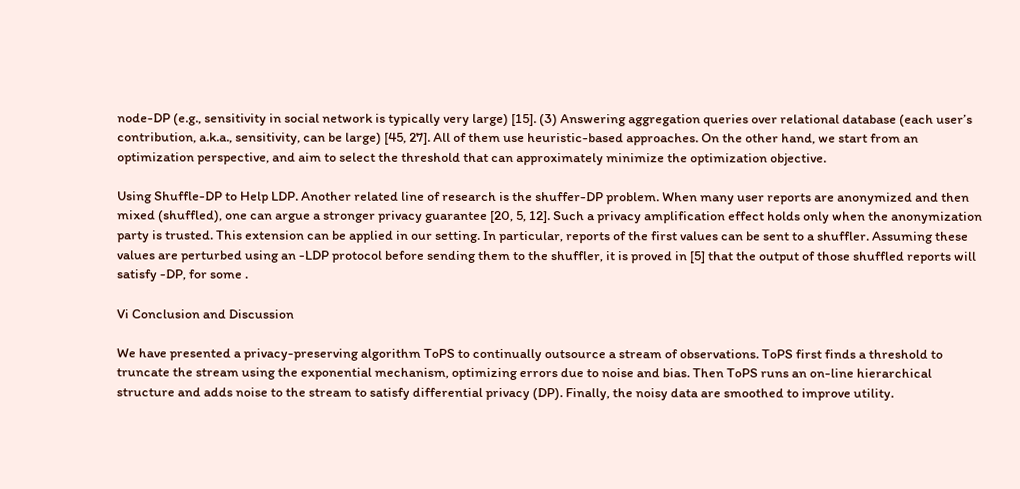node-DP (e.g., sensitivity in social network is typically very large) [15]. (3) Answering aggregation queries over relational database (each user’s contribution, a.k.a., sensitivity, can be large) [45, 27]. All of them use heuristic-based approaches. On the other hand, we start from an optimization perspective, and aim to select the threshold that can approximately minimize the optimization objective.

Using Shuffle-DP to Help LDP. Another related line of research is the shuffer-DP problem. When many user reports are anonymized and then mixed (shuffled), one can argue a stronger privacy guarantee [20, 5, 12]. Such a privacy amplification effect holds only when the anonymization party is trusted. This extension can be applied in our setting. In particular, reports of the first values can be sent to a shuffler. Assuming these values are perturbed using an -LDP protocol before sending them to the shuffler, it is proved in [5] that the output of those shuffled reports will satisfy -DP, for some .

Vi Conclusion and Discussion

We have presented a privacy-preserving algorithm ToPS to continually outsource a stream of observations. ToPS first finds a threshold to truncate the stream using the exponential mechanism, optimizing errors due to noise and bias. Then ToPS runs an on-line hierarchical structure and adds noise to the stream to satisfy differential privacy (DP). Finally, the noisy data are smoothed to improve utility.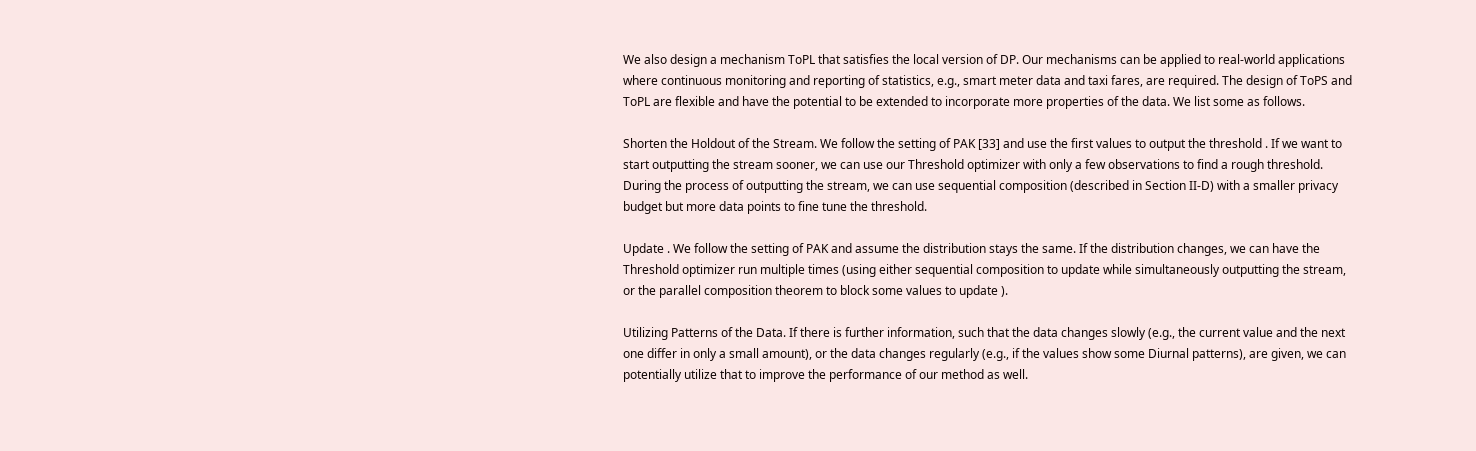We also design a mechanism ToPL that satisfies the local version of DP. Our mechanisms can be applied to real-world applications where continuous monitoring and reporting of statistics, e.g., smart meter data and taxi fares, are required. The design of ToPS and ToPL are flexible and have the potential to be extended to incorporate more properties of the data. We list some as follows.

Shorten the Holdout of the Stream. We follow the setting of PAK [33] and use the first values to output the threshold . If we want to start outputting the stream sooner, we can use our Threshold optimizer with only a few observations to find a rough threshold. During the process of outputting the stream, we can use sequential composition (described in Section II-D) with a smaller privacy budget but more data points to fine tune the threshold.

Update . We follow the setting of PAK and assume the distribution stays the same. If the distribution changes, we can have the Threshold optimizer run multiple times (using either sequential composition to update while simultaneously outputting the stream, or the parallel composition theorem to block some values to update ).

Utilizing Patterns of the Data. If there is further information, such that the data changes slowly (e.g., the current value and the next one differ in only a small amount), or the data changes regularly (e.g., if the values show some Diurnal patterns), are given, we can potentially utilize that to improve the performance of our method as well.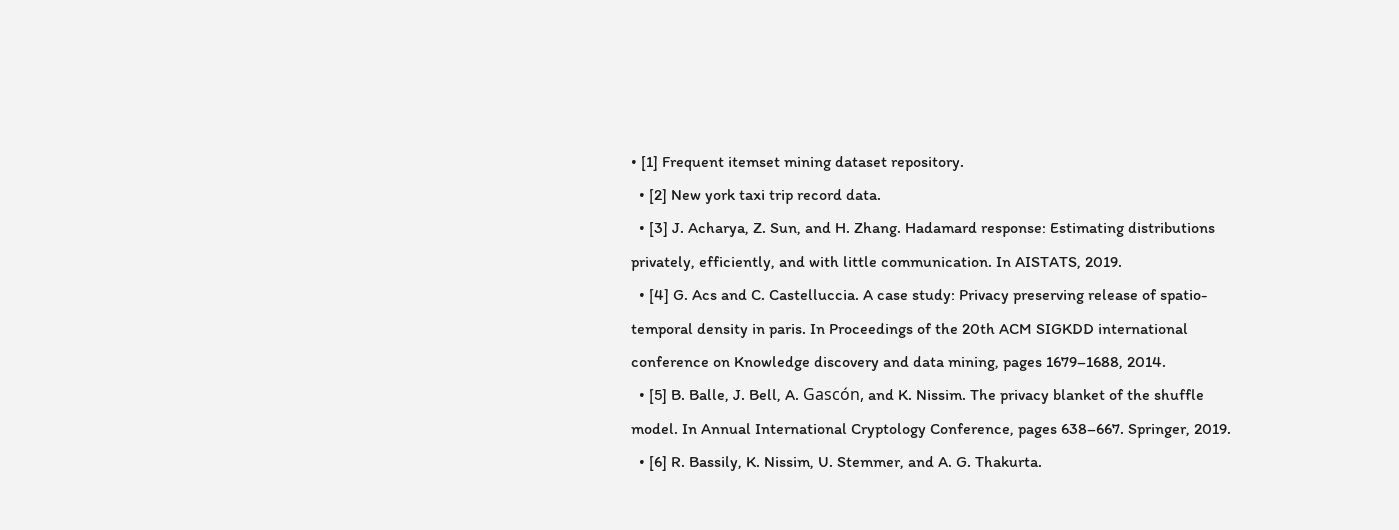• [1] Frequent itemset mining dataset repository.
  • [2] New york taxi trip record data.
  • [3] J. Acharya, Z. Sun, and H. Zhang. Hadamard response: Estimating distributions privately, efficiently, and with little communication. In AISTATS, 2019.
  • [4] G. Acs and C. Castelluccia. A case study: Privacy preserving release of spatio-temporal density in paris. In Proceedings of the 20th ACM SIGKDD international conference on Knowledge discovery and data mining, pages 1679–1688, 2014.
  • [5] B. Balle, J. Bell, A. Gascón, and K. Nissim. The privacy blanket of the shuffle model. In Annual International Cryptology Conference, pages 638–667. Springer, 2019.
  • [6] R. Bassily, K. Nissim, U. Stemmer, and A. G. Thakurta.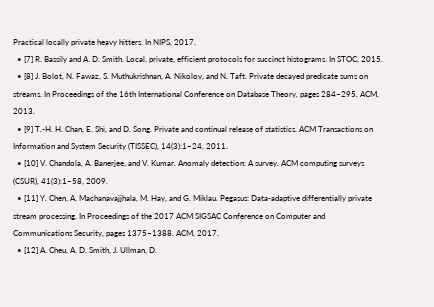Practical locally private heavy hitters. In NIPS, 2017.
  • [7] R. Bassily and A. D. Smith. Local, private, efficient protocols for succinct histograms. In STOC, 2015.
  • [8] J. Bolot, N. Fawaz, S. Muthukrishnan, A. Nikolov, and N. Taft. Private decayed predicate sums on streams. In Proceedings of the 16th International Conference on Database Theory, pages 284–295. ACM, 2013.
  • [9] T.-H. H. Chan, E. Shi, and D. Song. Private and continual release of statistics. ACM Transactions on Information and System Security (TISSEC), 14(3):1–24, 2011.
  • [10] V. Chandola, A. Banerjee, and V. Kumar. Anomaly detection: A survey. ACM computing surveys (CSUR), 41(3):1–58, 2009.
  • [11] Y. Chen, A. Machanavajjhala, M. Hay, and G. Miklau. Pegasus: Data-adaptive differentially private stream processing. In Proceedings of the 2017 ACM SIGSAC Conference on Computer and Communications Security, pages 1375–1388. ACM, 2017.
  • [12] A. Cheu, A. D. Smith, J. Ullman, D.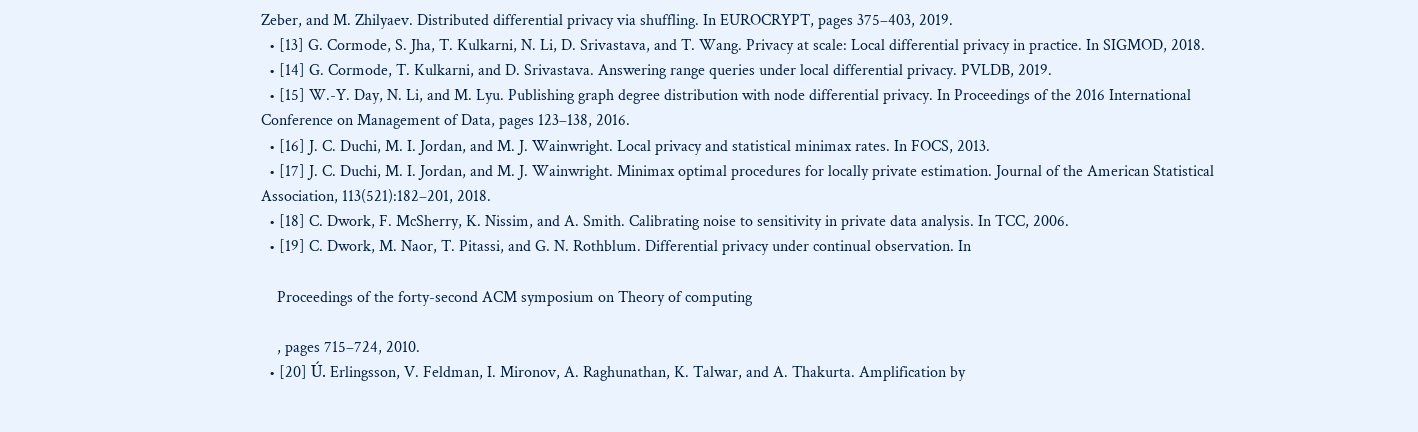Zeber, and M. Zhilyaev. Distributed differential privacy via shuffling. In EUROCRYPT, pages 375–403, 2019.
  • [13] G. Cormode, S. Jha, T. Kulkarni, N. Li, D. Srivastava, and T. Wang. Privacy at scale: Local differential privacy in practice. In SIGMOD, 2018.
  • [14] G. Cormode, T. Kulkarni, and D. Srivastava. Answering range queries under local differential privacy. PVLDB, 2019.
  • [15] W.-Y. Day, N. Li, and M. Lyu. Publishing graph degree distribution with node differential privacy. In Proceedings of the 2016 International Conference on Management of Data, pages 123–138, 2016.
  • [16] J. C. Duchi, M. I. Jordan, and M. J. Wainwright. Local privacy and statistical minimax rates. In FOCS, 2013.
  • [17] J. C. Duchi, M. I. Jordan, and M. J. Wainwright. Minimax optimal procedures for locally private estimation. Journal of the American Statistical Association, 113(521):182–201, 2018.
  • [18] C. Dwork, F. McSherry, K. Nissim, and A. Smith. Calibrating noise to sensitivity in private data analysis. In TCC, 2006.
  • [19] C. Dwork, M. Naor, T. Pitassi, and G. N. Rothblum. Differential privacy under continual observation. In

    Proceedings of the forty-second ACM symposium on Theory of computing

    , pages 715–724, 2010.
  • [20] Ú. Erlingsson, V. Feldman, I. Mironov, A. Raghunathan, K. Talwar, and A. Thakurta. Amplification by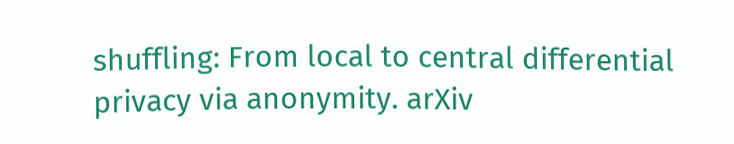shuffling: From local to central differential privacy via anonymity. arXiv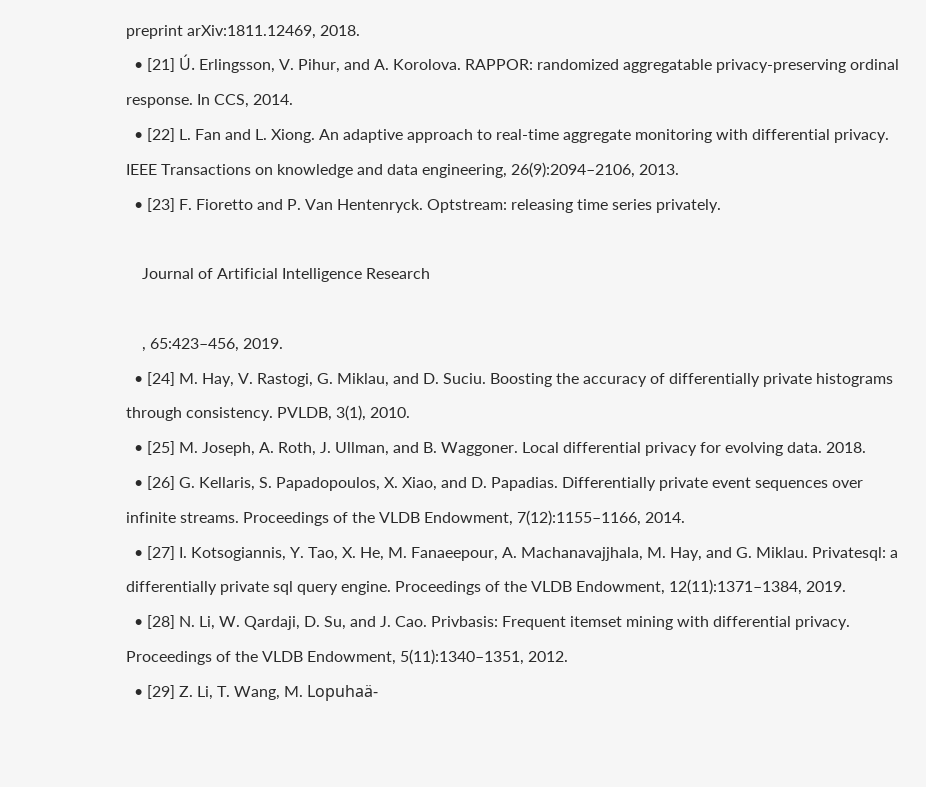preprint arXiv:1811.12469, 2018.
  • [21] Ú. Erlingsson, V. Pihur, and A. Korolova. RAPPOR: randomized aggregatable privacy-preserving ordinal response. In CCS, 2014.
  • [22] L. Fan and L. Xiong. An adaptive approach to real-time aggregate monitoring with differential privacy. IEEE Transactions on knowledge and data engineering, 26(9):2094–2106, 2013.
  • [23] F. Fioretto and P. Van Hentenryck. Optstream: releasing time series privately.

    Journal of Artificial Intelligence Research

    , 65:423–456, 2019.
  • [24] M. Hay, V. Rastogi, G. Miklau, and D. Suciu. Boosting the accuracy of differentially private histograms through consistency. PVLDB, 3(1), 2010.
  • [25] M. Joseph, A. Roth, J. Ullman, and B. Waggoner. Local differential privacy for evolving data. 2018.
  • [26] G. Kellaris, S. Papadopoulos, X. Xiao, and D. Papadias. Differentially private event sequences over infinite streams. Proceedings of the VLDB Endowment, 7(12):1155–1166, 2014.
  • [27] I. Kotsogiannis, Y. Tao, X. He, M. Fanaeepour, A. Machanavajjhala, M. Hay, and G. Miklau. Privatesql: a differentially private sql query engine. Proceedings of the VLDB Endowment, 12(11):1371–1384, 2019.
  • [28] N. Li, W. Qardaji, D. Su, and J. Cao. Privbasis: Frequent itemset mining with differential privacy. Proceedings of the VLDB Endowment, 5(11):1340–1351, 2012.
  • [29] Z. Li, T. Wang, M. Lopuhaä-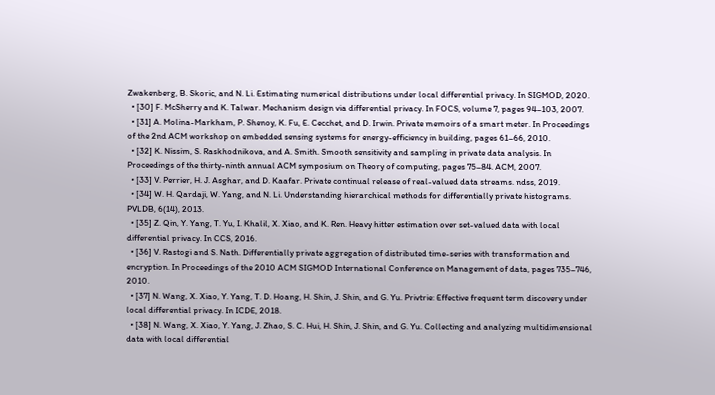Zwakenberg, B. Skoric, and N. Li. Estimating numerical distributions under local differential privacy. In SIGMOD, 2020.
  • [30] F. McSherry and K. Talwar. Mechanism design via differential privacy. In FOCS, volume 7, pages 94–103, 2007.
  • [31] A. Molina-Markham, P. Shenoy, K. Fu, E. Cecchet, and D. Irwin. Private memoirs of a smart meter. In Proceedings of the 2nd ACM workshop on embedded sensing systems for energy-efficiency in building, pages 61–66, 2010.
  • [32] K. Nissim, S. Raskhodnikova, and A. Smith. Smooth sensitivity and sampling in private data analysis. In Proceedings of the thirty-ninth annual ACM symposium on Theory of computing, pages 75–84. ACM, 2007.
  • [33] V. Perrier, H. J. Asghar, and D. Kaafar. Private continual release of real-valued data streams. ndss, 2019.
  • [34] W. H. Qardaji, W. Yang, and N. Li. Understanding hierarchical methods for differentially private histograms. PVLDB, 6(14), 2013.
  • [35] Z. Qin, Y. Yang, T. Yu, I. Khalil, X. Xiao, and K. Ren. Heavy hitter estimation over set-valued data with local differential privacy. In CCS, 2016.
  • [36] V. Rastogi and S. Nath. Differentially private aggregation of distributed time-series with transformation and encryption. In Proceedings of the 2010 ACM SIGMOD International Conference on Management of data, pages 735–746, 2010.
  • [37] N. Wang, X. Xiao, Y. Yang, T. D. Hoang, H. Shin, J. Shin, and G. Yu. Privtrie: Effective frequent term discovery under local differential privacy. In ICDE, 2018.
  • [38] N. Wang, X. Xiao, Y. Yang, J. Zhao, S. C. Hui, H. Shin, J. Shin, and G. Yu. Collecting and analyzing multidimensional data with local differential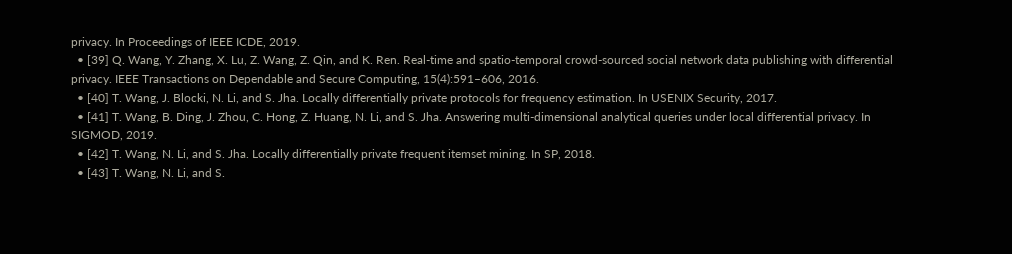privacy. In Proceedings of IEEE ICDE, 2019.
  • [39] Q. Wang, Y. Zhang, X. Lu, Z. Wang, Z. Qin, and K. Ren. Real-time and spatio-temporal crowd-sourced social network data publishing with differential privacy. IEEE Transactions on Dependable and Secure Computing, 15(4):591–606, 2016.
  • [40] T. Wang, J. Blocki, N. Li, and S. Jha. Locally differentially private protocols for frequency estimation. In USENIX Security, 2017.
  • [41] T. Wang, B. Ding, J. Zhou, C. Hong, Z. Huang, N. Li, and S. Jha. Answering multi-dimensional analytical queries under local differential privacy. In SIGMOD, 2019.
  • [42] T. Wang, N. Li, and S. Jha. Locally differentially private frequent itemset mining. In SP, 2018.
  • [43] T. Wang, N. Li, and S.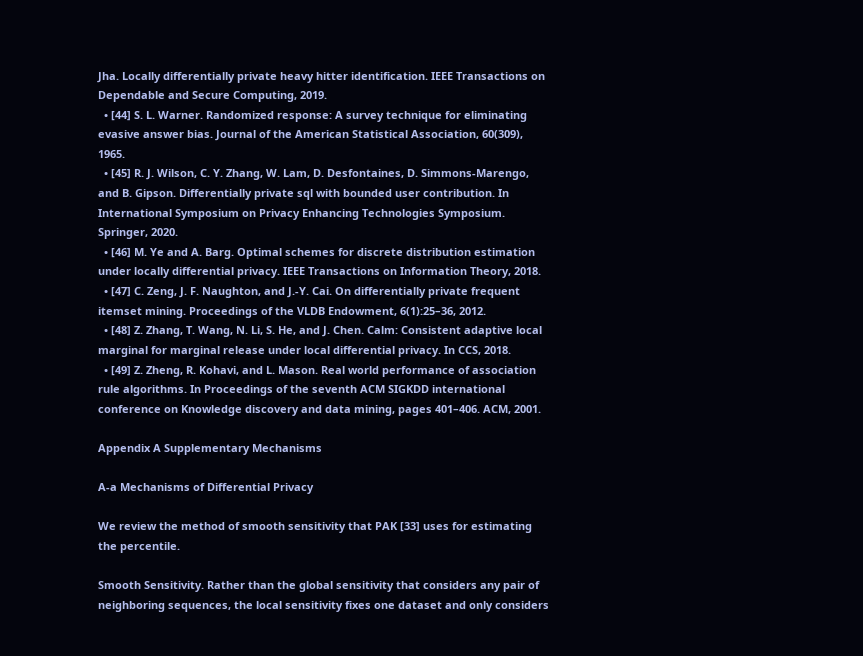Jha. Locally differentially private heavy hitter identification. IEEE Transactions on Dependable and Secure Computing, 2019.
  • [44] S. L. Warner. Randomized response: A survey technique for eliminating evasive answer bias. Journal of the American Statistical Association, 60(309), 1965.
  • [45] R. J. Wilson, C. Y. Zhang, W. Lam, D. Desfontaines, D. Simmons-Marengo, and B. Gipson. Differentially private sql with bounded user contribution. In International Symposium on Privacy Enhancing Technologies Symposium. Springer, 2020.
  • [46] M. Ye and A. Barg. Optimal schemes for discrete distribution estimation under locally differential privacy. IEEE Transactions on Information Theory, 2018.
  • [47] C. Zeng, J. F. Naughton, and J.-Y. Cai. On differentially private frequent itemset mining. Proceedings of the VLDB Endowment, 6(1):25–36, 2012.
  • [48] Z. Zhang, T. Wang, N. Li, S. He, and J. Chen. Calm: Consistent adaptive local marginal for marginal release under local differential privacy. In CCS, 2018.
  • [49] Z. Zheng, R. Kohavi, and L. Mason. Real world performance of association rule algorithms. In Proceedings of the seventh ACM SIGKDD international conference on Knowledge discovery and data mining, pages 401–406. ACM, 2001.

Appendix A Supplementary Mechanisms

A-a Mechanisms of Differential Privacy

We review the method of smooth sensitivity that PAK [33] uses for estimating the percentile.

Smooth Sensitivity. Rather than the global sensitivity that considers any pair of neighboring sequences, the local sensitivity fixes one dataset and only considers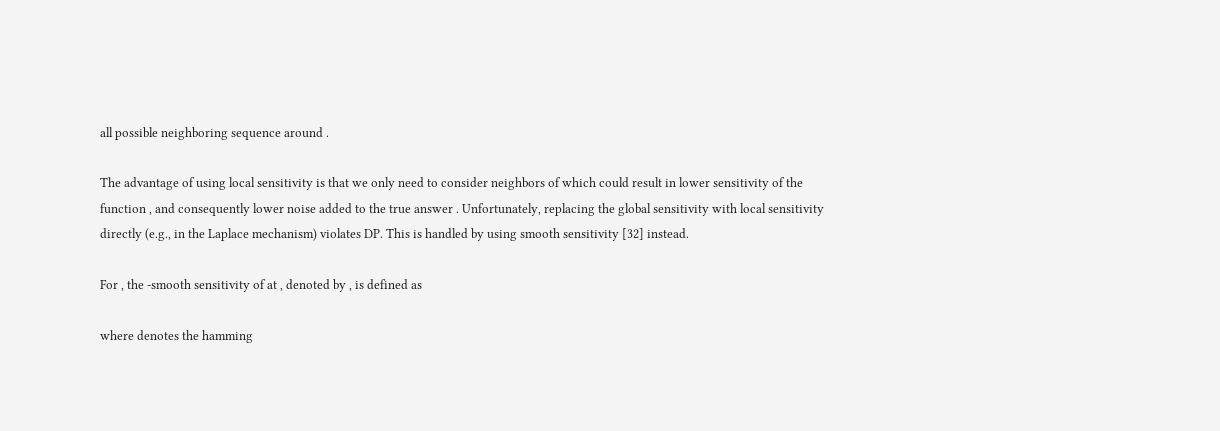all possible neighboring sequence around .

The advantage of using local sensitivity is that we only need to consider neighbors of which could result in lower sensitivity of the function , and consequently lower noise added to the true answer . Unfortunately, replacing the global sensitivity with local sensitivity directly (e.g., in the Laplace mechanism) violates DP. This is handled by using smooth sensitivity [32] instead.

For , the -smooth sensitivity of at , denoted by , is defined as

where denotes the hamming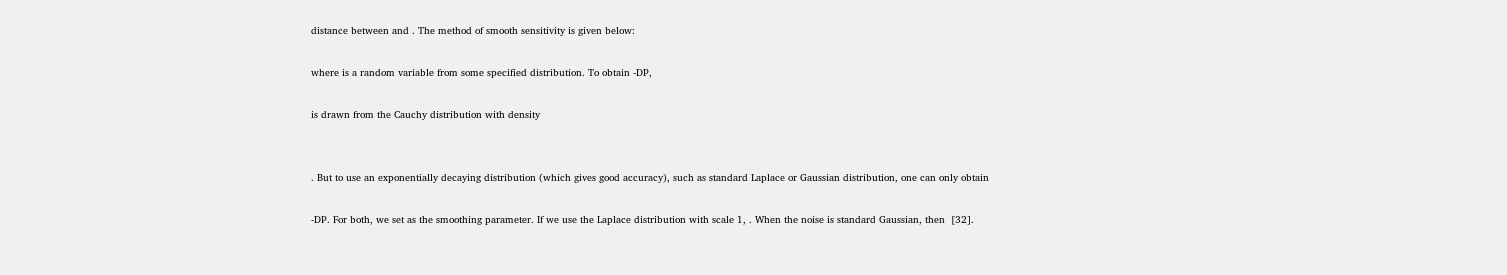distance between and . The method of smooth sensitivity is given below:

where is a random variable from some specified distribution. To obtain -DP,

is drawn from the Cauchy distribution with density


. But to use an exponentially decaying distribution (which gives good accuracy), such as standard Laplace or Gaussian distribution, one can only obtain

-DP. For both, we set as the smoothing parameter. If we use the Laplace distribution with scale 1, . When the noise is standard Gaussian, then  [32].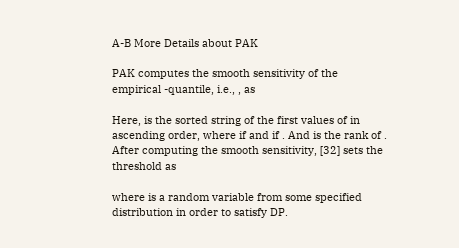A-B More Details about PAK

PAK computes the smooth sensitivity of the empirical -quantile, i.e., , as

Here, is the sorted string of the first values of in ascending order, where if and if . And is the rank of . After computing the smooth sensitivity, [32] sets the threshold as

where is a random variable from some specified distribution in order to satisfy DP.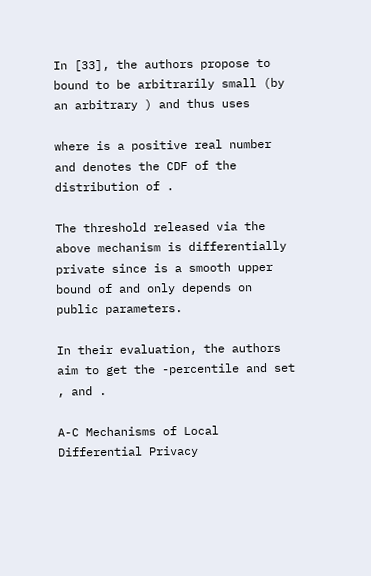In [33], the authors propose to bound to be arbitrarily small (by an arbitrary ) and thus uses

where is a positive real number and denotes the CDF of the distribution of .

The threshold released via the above mechanism is differentially private since is a smooth upper bound of and only depends on public parameters.

In their evaluation, the authors aim to get the -percentile and set , and .

A-C Mechanisms of Local Differential Privacy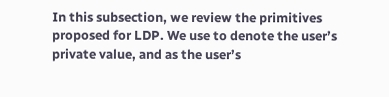In this subsection, we review the primitives proposed for LDP. We use to denote the user’s private value, and as the user’s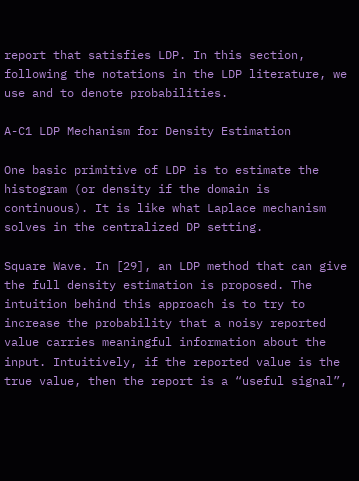report that satisfies LDP. In this section, following the notations in the LDP literature, we use and to denote probabilities.

A-C1 LDP Mechanism for Density Estimation

One basic primitive of LDP is to estimate the histogram (or density if the domain is continuous). It is like what Laplace mechanism solves in the centralized DP setting.

Square Wave. In [29], an LDP method that can give the full density estimation is proposed. The intuition behind this approach is to try to increase the probability that a noisy reported value carries meaningful information about the input. Intuitively, if the reported value is the true value, then the report is a “useful signal”,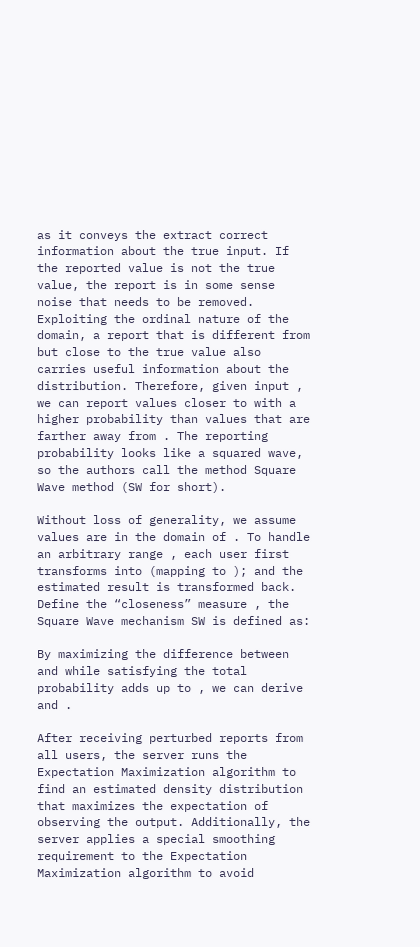as it conveys the extract correct information about the true input. If the reported value is not the true value, the report is in some sense noise that needs to be removed. Exploiting the ordinal nature of the domain, a report that is different from but close to the true value also carries useful information about the distribution. Therefore, given input , we can report values closer to with a higher probability than values that are farther away from . The reporting probability looks like a squared wave, so the authors call the method Square Wave method (SW for short).

Without loss of generality, we assume values are in the domain of . To handle an arbitrary range , each user first transforms into (mapping to ); and the estimated result is transformed back. Define the “closeness” measure , the Square Wave mechanism SW is defined as:

By maximizing the difference between and while satisfying the total probability adds up to , we can derive and .

After receiving perturbed reports from all users, the server runs the Expectation Maximization algorithm to find an estimated density distribution that maximizes the expectation of observing the output. Additionally, the server applies a special smoothing requirement to the Expectation Maximization algorithm to avoid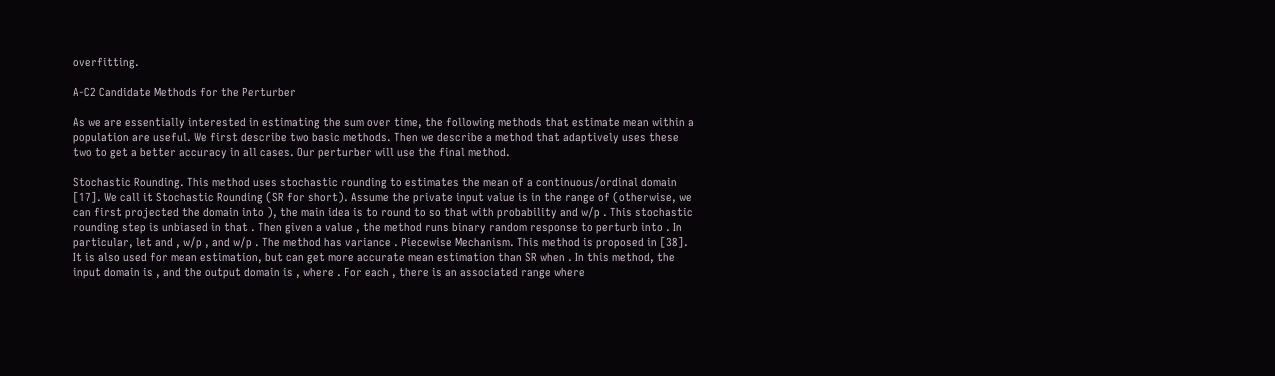overfitting.

A-C2 Candidate Methods for the Perturber

As we are essentially interested in estimating the sum over time, the following methods that estimate mean within a population are useful. We first describe two basic methods. Then we describe a method that adaptively uses these two to get a better accuracy in all cases. Our perturber will use the final method.

Stochastic Rounding. This method uses stochastic rounding to estimates the mean of a continuous/ordinal domain [17]. We call it Stochastic Rounding (SR for short). Assume the private input value is in the range of (otherwise, we can first projected the domain into ), the main idea is to round to so that with probability and w/p . This stochastic rounding step is unbiased in that . Then given a value , the method runs binary random response to perturb into . In particular, let and , w/p , and w/p . The method has variance . Piecewise Mechanism. This method is proposed in [38]. It is also used for mean estimation, but can get more accurate mean estimation than SR when . In this method, the input domain is , and the output domain is , where . For each , there is an associated range where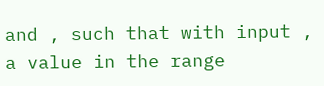and , such that with input , a value in the range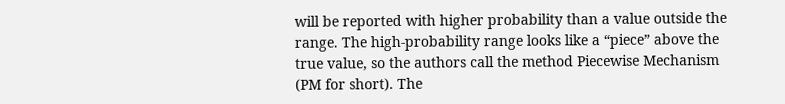will be reported with higher probability than a value outside the range. The high-probability range looks like a “piece” above the true value, so the authors call the method Piecewise Mechanism (PM for short). The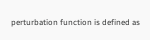perturbation function is defined as